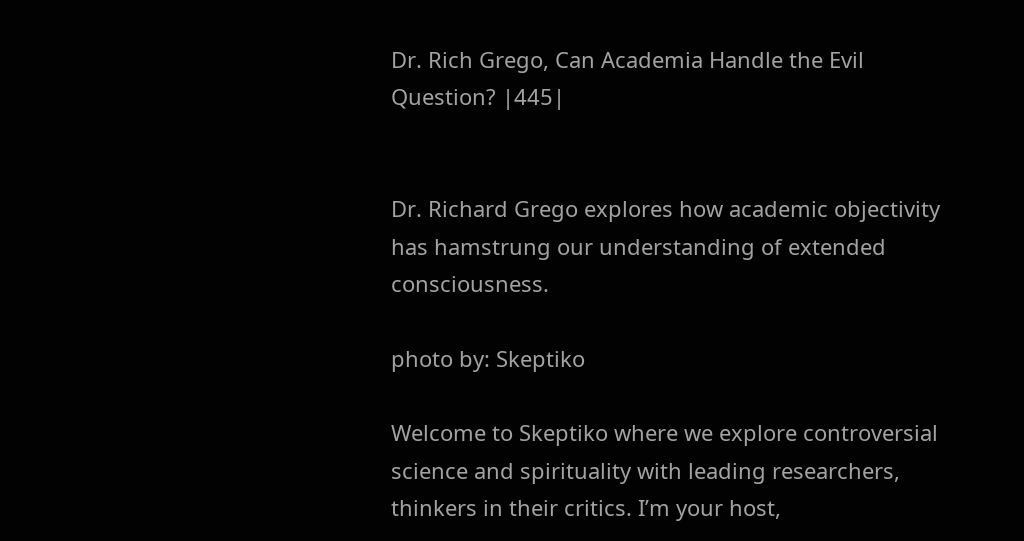Dr. Rich Grego, Can Academia Handle the Evil Question? |445|


Dr. Richard Grego explores how academic objectivity has hamstrung our understanding of extended consciousness.

photo by: Skeptiko

Welcome to Skeptiko where we explore controversial science and spirituality with leading researchers, thinkers in their critics. I’m your host,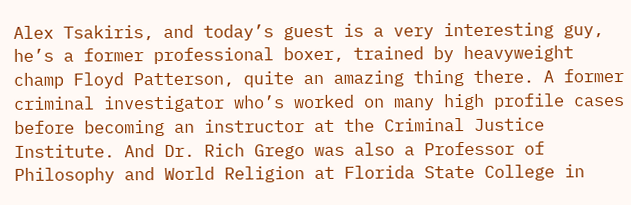Alex Tsakiris, and today’s guest is a very interesting guy, he’s a former professional boxer, trained by heavyweight champ Floyd Patterson, quite an amazing thing there. A former criminal investigator who’s worked on many high profile cases before becoming an instructor at the Criminal Justice Institute. And Dr. Rich Grego was also a Professor of Philosophy and World Religion at Florida State College in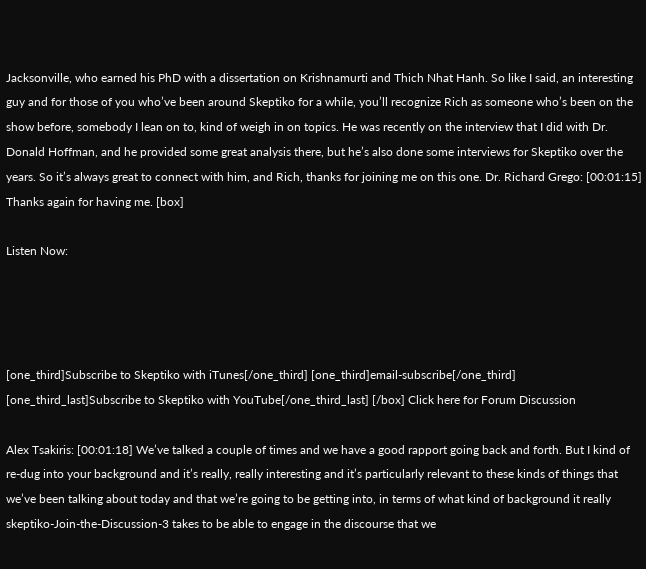Jacksonville, who earned his PhD with a dissertation on Krishnamurti and Thich Nhat Hanh. So like I said, an interesting guy and for those of you who’ve been around Skeptiko for a while, you’ll recognize Rich as someone who’s been on the show before, somebody I lean on to, kind of weigh in on topics. He was recently on the interview that I did with Dr. Donald Hoffman, and he provided some great analysis there, but he’s also done some interviews for Skeptiko over the years. So it’s always great to connect with him, and Rich, thanks for joining me on this one. Dr. Richard Grego: [00:01:15] Thanks again for having me. [box]

Listen Now:




[one_third]Subscribe to Skeptiko with iTunes[/one_third] [one_third]email-subscribe[/one_third] [one_third_last]Subscribe to Skeptiko with YouTube[/one_third_last] [/box] Click here for Forum Discussion

Alex Tsakiris: [00:01:18] We’ve talked a couple of times and we have a good rapport going back and forth. But I kind of re-dug into your background and it’s really, really interesting and it’s particularly relevant to these kinds of things that we’ve been talking about today and that we’re going to be getting into, in terms of what kind of background it really skeptiko-Join-the-Discussion-3 takes to be able to engage in the discourse that we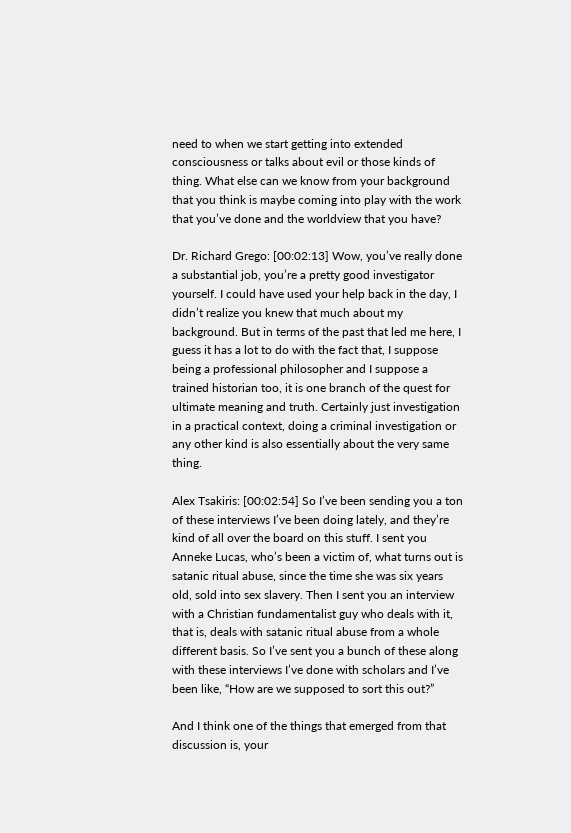need to when we start getting into extended consciousness or talks about evil or those kinds of thing. What else can we know from your background that you think is maybe coming into play with the work that you’ve done and the worldview that you have?

Dr. Richard Grego: [00:02:13] Wow, you’ve really done a substantial job, you’re a pretty good investigator yourself. I could have used your help back in the day, I didn’t realize you knew that much about my background. But in terms of the past that led me here, I guess it has a lot to do with the fact that, I suppose being a professional philosopher and I suppose a trained historian too, it is one branch of the quest for ultimate meaning and truth. Certainly just investigation in a practical context, doing a criminal investigation or any other kind is also essentially about the very same thing.

Alex Tsakiris: [00:02:54] So I’ve been sending you a ton of these interviews I’ve been doing lately, and they’re kind of all over the board on this stuff. I sent you Anneke Lucas, who’s been a victim of, what turns out is satanic ritual abuse, since the time she was six years old, sold into sex slavery. Then I sent you an interview with a Christian fundamentalist guy who deals with it, that is, deals with satanic ritual abuse from a whole different basis. So I’ve sent you a bunch of these along with these interviews I’ve done with scholars and I’ve been like, “How are we supposed to sort this out?”

And I think one of the things that emerged from that discussion is, your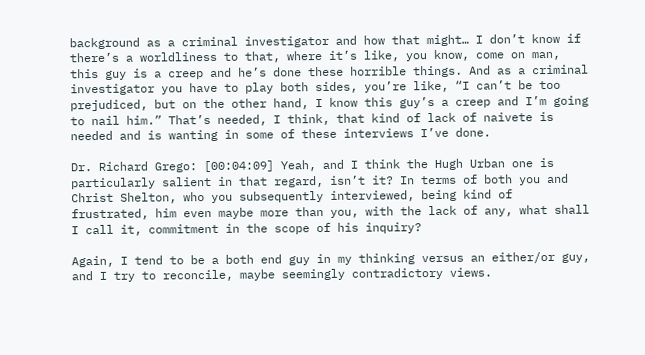background as a criminal investigator and how that might… I don’t know if there’s a worldliness to that, where it’s like, you know, come on man, this guy is a creep and he’s done these horrible things. And as a criminal investigator you have to play both sides, you’re like, “I can’t be too prejudiced, but on the other hand, I know this guy’s a creep and I’m going to nail him.” That’s needed, I think, that kind of lack of naivete is needed and is wanting in some of these interviews I’ve done.

Dr. Richard Grego: [00:04:09] Yeah, and I think the Hugh Urban one is particularly salient in that regard, isn’t it? In terms of both you and Christ Shelton, who you subsequently interviewed, being kind of frustrated, him even maybe more than you, with the lack of any, what shall I call it, commitment in the scope of his inquiry?

Again, I tend to be a both end guy in my thinking versus an either/or guy, and I try to reconcile, maybe seemingly contradictory views.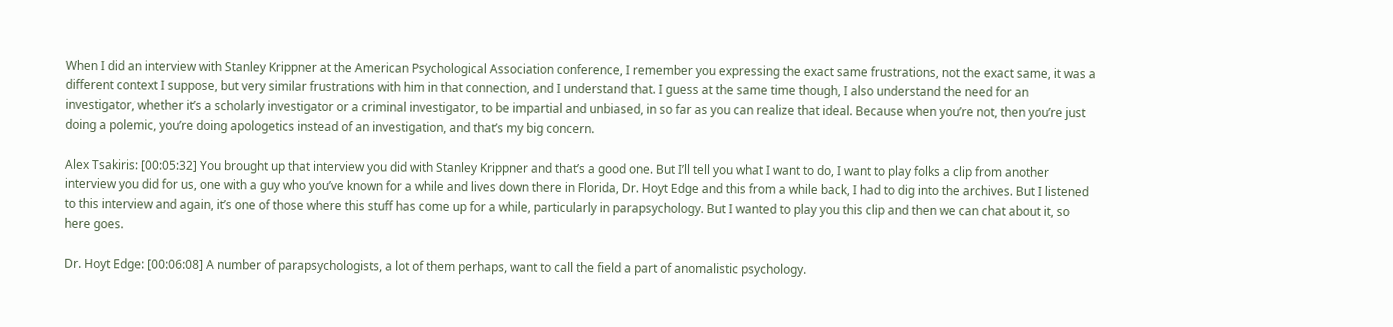When I did an interview with Stanley Krippner at the American Psychological Association conference, I remember you expressing the exact same frustrations, not the exact same, it was a different context I suppose, but very similar frustrations with him in that connection, and I understand that. I guess at the same time though, I also understand the need for an investigator, whether it’s a scholarly investigator or a criminal investigator, to be impartial and unbiased, in so far as you can realize that ideal. Because when you’re not, then you’re just doing a polemic, you’re doing apologetics instead of an investigation, and that’s my big concern.

Alex Tsakiris: [00:05:32] You brought up that interview you did with Stanley Krippner and that’s a good one. But I’ll tell you what I want to do, I want to play folks a clip from another interview you did for us, one with a guy who you’ve known for a while and lives down there in Florida, Dr. Hoyt Edge and this from a while back, I had to dig into the archives. But I listened to this interview and again, it’s one of those where this stuff has come up for a while, particularly in parapsychology. But I wanted to play you this clip and then we can chat about it, so here goes.

Dr. Hoyt Edge: [00:06:08] A number of parapsychologists, a lot of them perhaps, want to call the field a part of anomalistic psychology.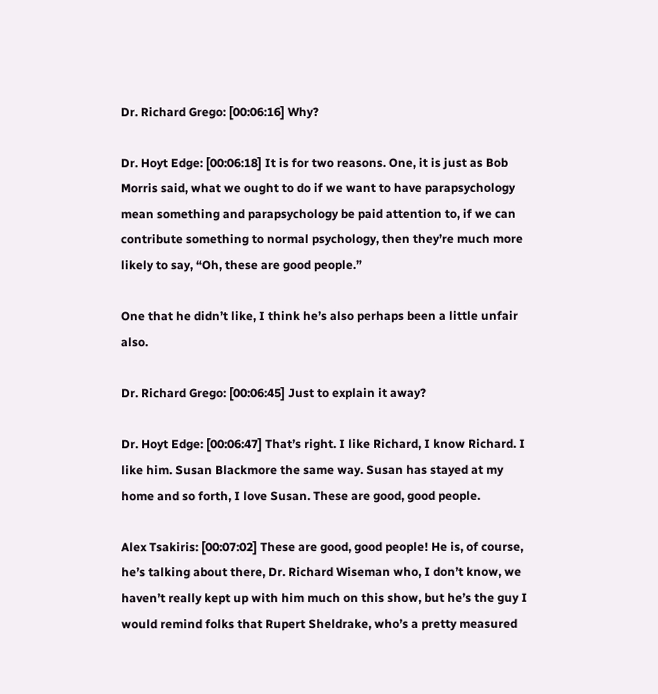Dr. Richard Grego: [00:06:16] Why?

Dr. Hoyt Edge: [00:06:18] It is for two reasons. One, it is just as Bob Morris said, what we ought to do if we want to have parapsychology mean something and parapsychology be paid attention to, if we can contribute something to normal psychology, then they’re much more likely to say, “Oh, these are good people.”

One that he didn’t like, I think he’s also perhaps been a little unfair also.

Dr. Richard Grego: [00:06:45] Just to explain it away?

Dr. Hoyt Edge: [00:06:47] That’s right. I like Richard, I know Richard. I like him. Susan Blackmore the same way. Susan has stayed at my home and so forth, I love Susan. These are good, good people.

Alex Tsakiris: [00:07:02] These are good, good people! He is, of course, he’s talking about there, Dr. Richard Wiseman who, I don’t know, we haven’t really kept up with him much on this show, but he’s the guy I would remind folks that Rupert Sheldrake, who’s a pretty measured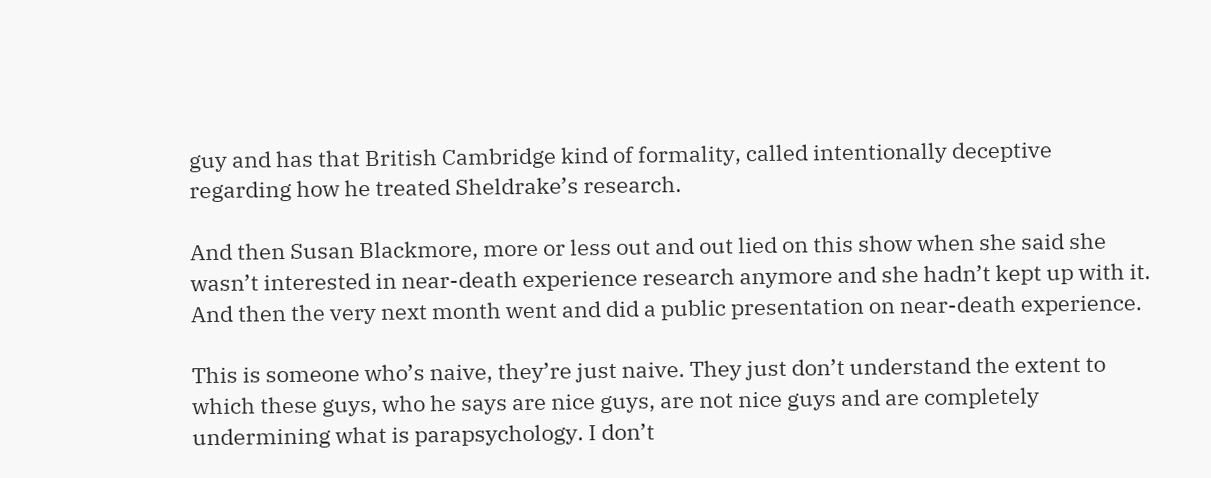guy and has that British Cambridge kind of formality, called intentionally deceptive regarding how he treated Sheldrake’s research.

And then Susan Blackmore, more or less out and out lied on this show when she said she wasn’t interested in near-death experience research anymore and she hadn’t kept up with it. And then the very next month went and did a public presentation on near-death experience.

This is someone who’s naive, they’re just naive. They just don’t understand the extent to which these guys, who he says are nice guys, are not nice guys and are completely undermining what is parapsychology. I don’t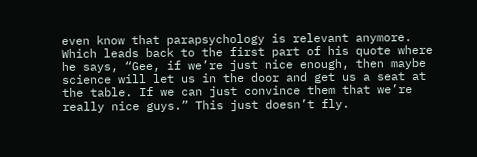even know that parapsychology is relevant anymore. Which leads back to the first part of his quote where he says, “Gee, if we’re just nice enough, then maybe science will let us in the door and get us a seat at the table. If we can just convince them that we’re really nice guys.” This just doesn’t fly.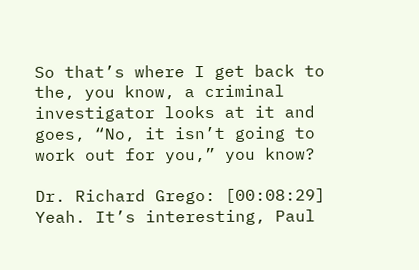So that’s where I get back to the, you know, a criminal investigator looks at it and goes, “No, it isn’t going to work out for you,” you know?

Dr. Richard Grego: [00:08:29] Yeah. It’s interesting, Paul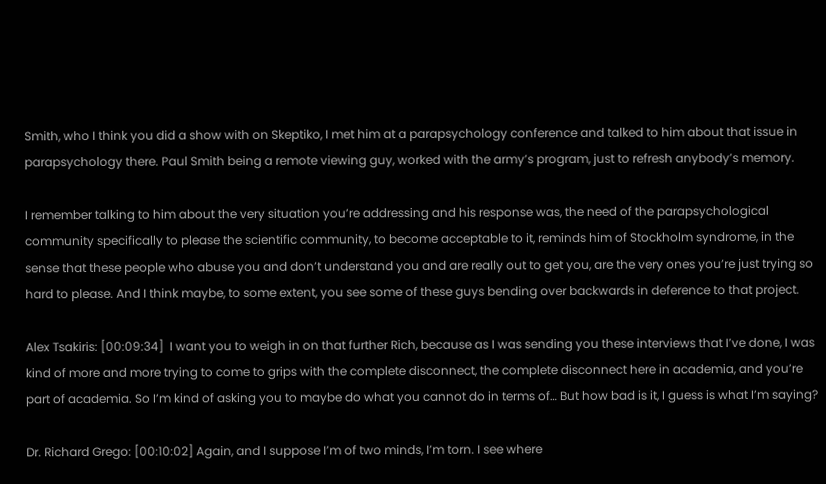Smith, who I think you did a show with on Skeptiko, I met him at a parapsychology conference and talked to him about that issue in parapsychology there. Paul Smith being a remote viewing guy, worked with the army’s program, just to refresh anybody’s memory.

I remember talking to him about the very situation you’re addressing and his response was, the need of the parapsychological community specifically to please the scientific community, to become acceptable to it, reminds him of Stockholm syndrome, in the sense that these people who abuse you and don’t understand you and are really out to get you, are the very ones you’re just trying so hard to please. And I think maybe, to some extent, you see some of these guys bending over backwards in deference to that project.

Alex Tsakiris: [00:09:34]  I want you to weigh in on that further Rich, because as I was sending you these interviews that I’ve done, I was kind of more and more trying to come to grips with the complete disconnect, the complete disconnect here in academia, and you’re part of academia. So I’m kind of asking you to maybe do what you cannot do in terms of… But how bad is it, I guess is what I’m saying?

Dr. Richard Grego: [00:10:02] Again, and I suppose I’m of two minds, I’m torn. I see where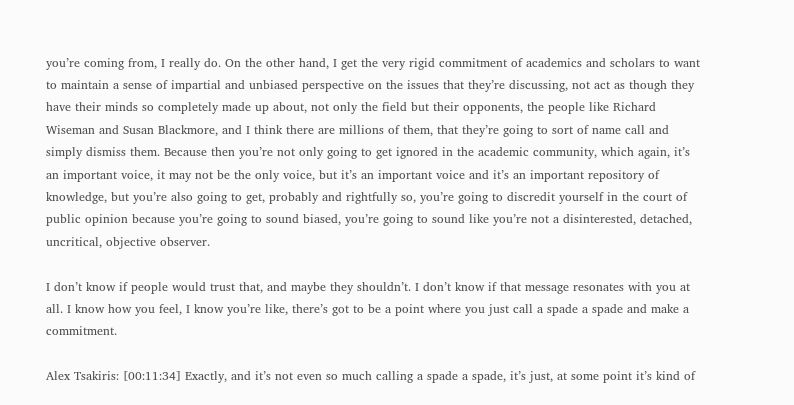you’re coming from, I really do. On the other hand, I get the very rigid commitment of academics and scholars to want to maintain a sense of impartial and unbiased perspective on the issues that they’re discussing, not act as though they have their minds so completely made up about, not only the field but their opponents, the people like Richard Wiseman and Susan Blackmore, and I think there are millions of them, that they’re going to sort of name call and simply dismiss them. Because then you’re not only going to get ignored in the academic community, which again, it’s an important voice, it may not be the only voice, but it’s an important voice and it’s an important repository of knowledge, but you’re also going to get, probably and rightfully so, you’re going to discredit yourself in the court of public opinion because you’re going to sound biased, you’re going to sound like you’re not a disinterested, detached, uncritical, objective observer.

I don’t know if people would trust that, and maybe they shouldn’t. I don’t know if that message resonates with you at all. I know how you feel, I know you’re like, there’s got to be a point where you just call a spade a spade and make a commitment.

Alex Tsakiris: [00:11:34] Exactly, and it’s not even so much calling a spade a spade, it’s just, at some point it’s kind of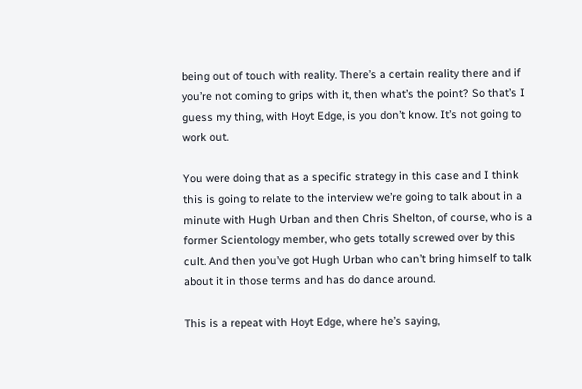being out of touch with reality. There’s a certain reality there and if you’re not coming to grips with it, then what’s the point? So that’s I guess my thing, with Hoyt Edge, is you don’t know. It’s not going to work out.

You were doing that as a specific strategy in this case and I think this is going to relate to the interview we’re going to talk about in a minute with Hugh Urban and then Chris Shelton, of course, who is a former Scientology member, who gets totally screwed over by this cult. And then you’ve got Hugh Urban who can’t bring himself to talk about it in those terms and has do dance around.

This is a repeat with Hoyt Edge, where he’s saying,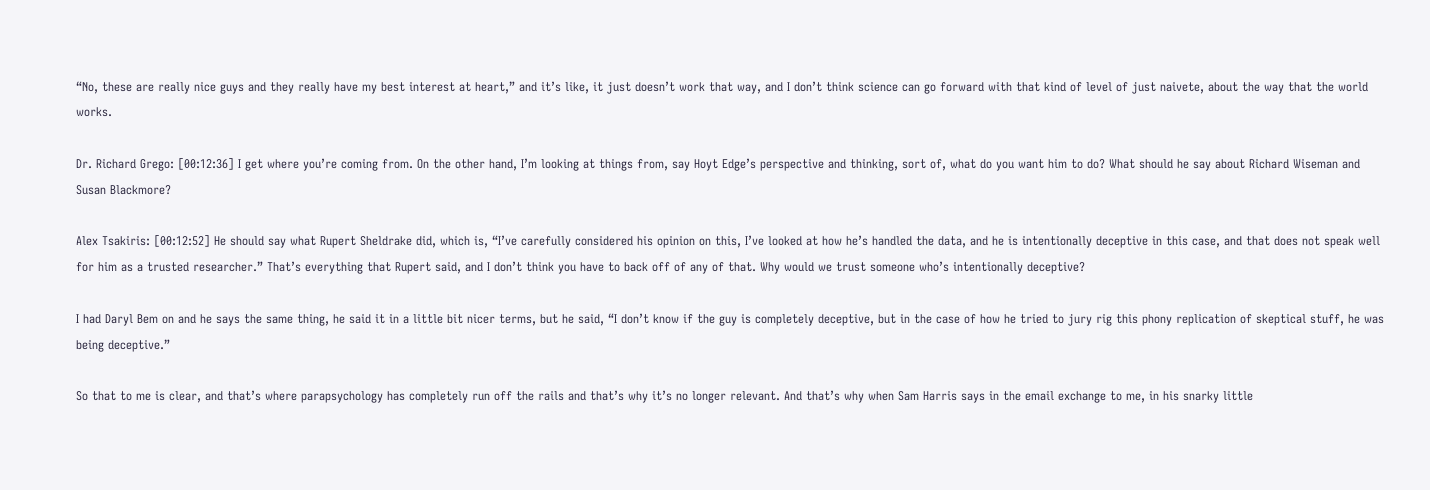“No, these are really nice guys and they really have my best interest at heart,” and it’s like, it just doesn’t work that way, and I don’t think science can go forward with that kind of level of just naivete, about the way that the world works.

Dr. Richard Grego: [00:12:36] I get where you’re coming from. On the other hand, I’m looking at things from, say Hoyt Edge’s perspective and thinking, sort of, what do you want him to do? What should he say about Richard Wiseman and Susan Blackmore?

Alex Tsakiris: [00:12:52] He should say what Rupert Sheldrake did, which is, “I’ve carefully considered his opinion on this, I’ve looked at how he’s handled the data, and he is intentionally deceptive in this case, and that does not speak well for him as a trusted researcher.” That’s everything that Rupert said, and I don’t think you have to back off of any of that. Why would we trust someone who’s intentionally deceptive?

I had Daryl Bem on and he says the same thing, he said it in a little bit nicer terms, but he said, “I don’t know if the guy is completely deceptive, but in the case of how he tried to jury rig this phony replication of skeptical stuff, he was being deceptive.”

So that to me is clear, and that’s where parapsychology has completely run off the rails and that’s why it’s no longer relevant. And that’s why when Sam Harris says in the email exchange to me, in his snarky little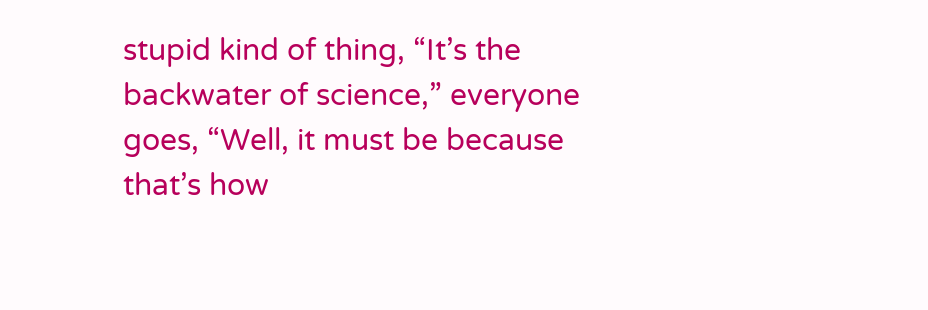stupid kind of thing, “It’s the backwater of science,” everyone goes, “Well, it must be because that’s how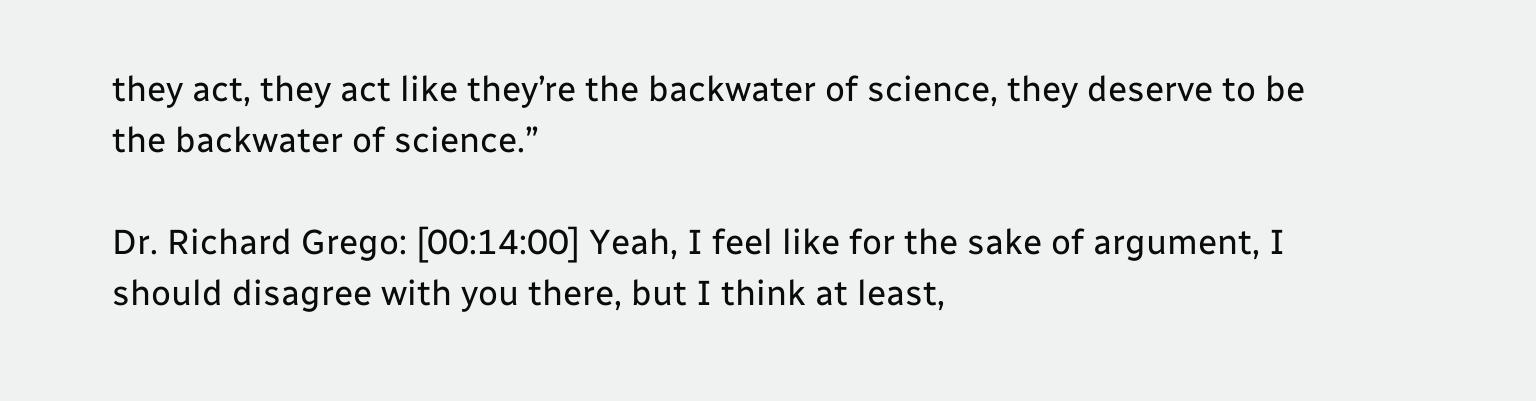they act, they act like they’re the backwater of science, they deserve to be the backwater of science.”

Dr. Richard Grego: [00:14:00] Yeah, I feel like for the sake of argument, I should disagree with you there, but I think at least,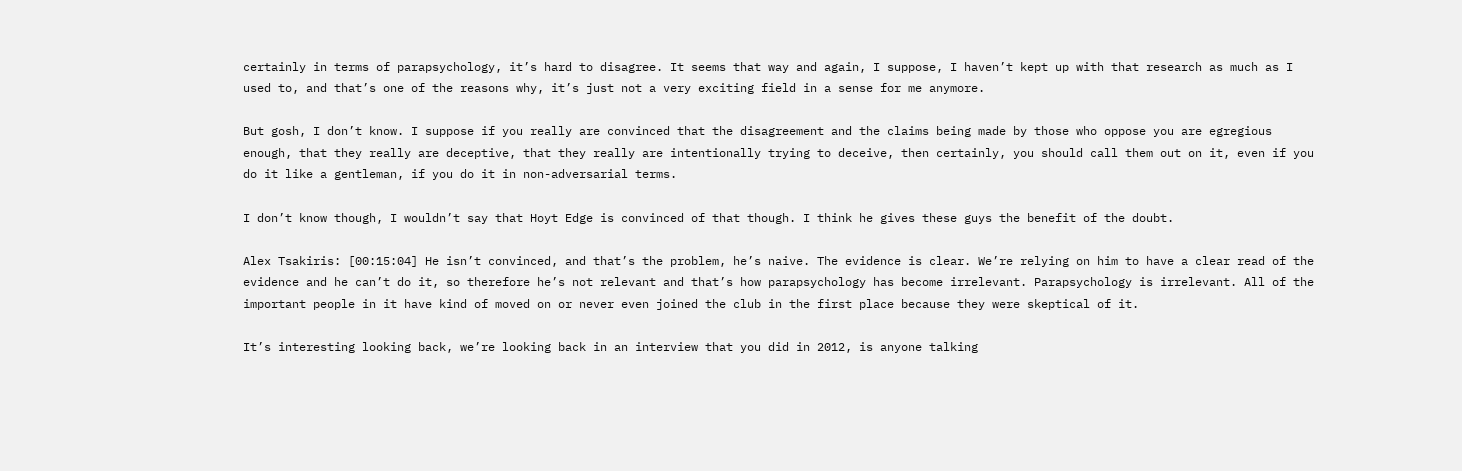certainly in terms of parapsychology, it’s hard to disagree. It seems that way and again, I suppose, I haven’t kept up with that research as much as I used to, and that’s one of the reasons why, it’s just not a very exciting field in a sense for me anymore.

But gosh, I don’t know. I suppose if you really are convinced that the disagreement and the claims being made by those who oppose you are egregious enough, that they really are deceptive, that they really are intentionally trying to deceive, then certainly, you should call them out on it, even if you do it like a gentleman, if you do it in non-adversarial terms.

I don’t know though, I wouldn’t say that Hoyt Edge is convinced of that though. I think he gives these guys the benefit of the doubt.

Alex Tsakiris: [00:15:04] He isn’t convinced, and that’s the problem, he’s naive. The evidence is clear. We’re relying on him to have a clear read of the evidence and he can’t do it, so therefore he’s not relevant and that’s how parapsychology has become irrelevant. Parapsychology is irrelevant. All of the important people in it have kind of moved on or never even joined the club in the first place because they were skeptical of it.

It’s interesting looking back, we’re looking back in an interview that you did in 2012, is anyone talking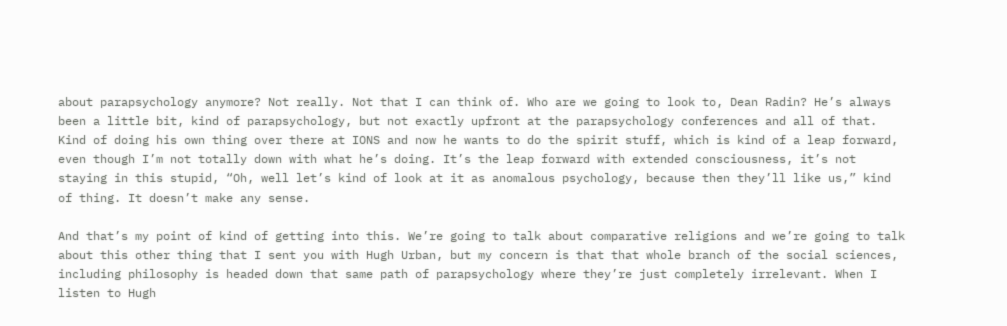about parapsychology anymore? Not really. Not that I can think of. Who are we going to look to, Dean Radin? He’s always been a little bit, kind of parapsychology, but not exactly upfront at the parapsychology conferences and all of that. Kind of doing his own thing over there at IONS and now he wants to do the spirit stuff, which is kind of a leap forward, even though I’m not totally down with what he’s doing. It’s the leap forward with extended consciousness, it’s not staying in this stupid, “Oh, well let’s kind of look at it as anomalous psychology, because then they’ll like us,” kind of thing. It doesn’t make any sense.

And that’s my point of kind of getting into this. We’re going to talk about comparative religions and we’re going to talk about this other thing that I sent you with Hugh Urban, but my concern is that that whole branch of the social sciences, including philosophy is headed down that same path of parapsychology where they’re just completely irrelevant. When I listen to Hugh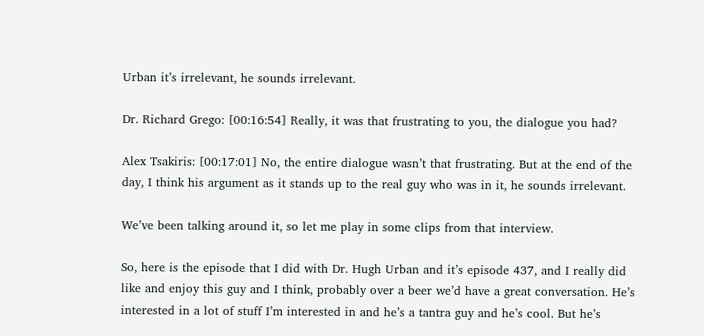Urban it’s irrelevant, he sounds irrelevant.

Dr. Richard Grego: [00:16:54] Really, it was that frustrating to you, the dialogue you had?

Alex Tsakiris: [00:17:01] No, the entire dialogue wasn’t that frustrating. But at the end of the day, I think his argument as it stands up to the real guy who was in it, he sounds irrelevant.

We’ve been talking around it, so let me play in some clips from that interview.

So, here is the episode that I did with Dr. Hugh Urban and it’s episode 437, and I really did like and enjoy this guy and I think, probably over a beer we’d have a great conversation. He’s interested in a lot of stuff I’m interested in and he’s a tantra guy and he’s cool. But he’s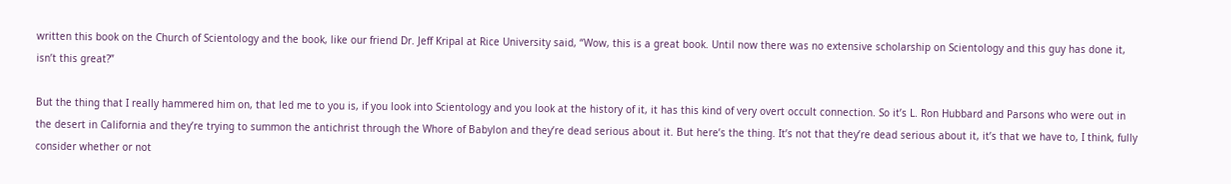written this book on the Church of Scientology and the book, like our friend Dr. Jeff Kripal at Rice University said, “Wow, this is a great book. Until now there was no extensive scholarship on Scientology and this guy has done it, isn’t this great?”

But the thing that I really hammered him on, that led me to you is, if you look into Scientology and you look at the history of it, it has this kind of very overt occult connection. So it’s L. Ron Hubbard and Parsons who were out in the desert in California and they’re trying to summon the antichrist through the Whore of Babylon and they’re dead serious about it. But here’s the thing. It’s not that they’re dead serious about it, it’s that we have to, I think, fully consider whether or not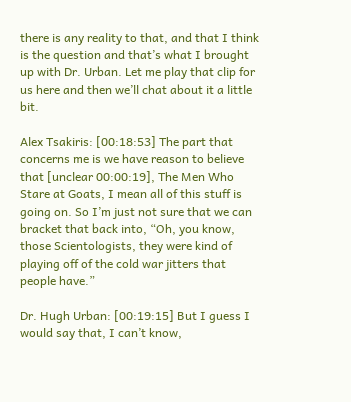there is any reality to that, and that I think is the question and that’s what I brought up with Dr. Urban. Let me play that clip for us here and then we’ll chat about it a little bit.

Alex Tsakiris: [00:18:53] The part that concerns me is we have reason to believe that [unclear 00:00:19], The Men Who Stare at Goats, I mean all of this stuff is going on. So I’m just not sure that we can bracket that back into, “Oh, you know, those Scientologists, they were kind of playing off of the cold war jitters that people have.”

Dr. Hugh Urban: [00:19:15] But I guess I would say that, I can’t know,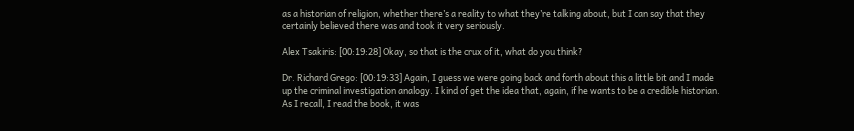as a historian of religion, whether there’s a reality to what they’re talking about, but I can say that they certainly believed there was and took it very seriously.

Alex Tsakiris: [00:19:28] Okay, so that is the crux of it, what do you think?

Dr. Richard Grego: [00:19:33] Again, I guess we were going back and forth about this a little bit and I made up the criminal investigation analogy. I kind of get the idea that, again, if he wants to be a credible historian. As I recall, I read the book, it was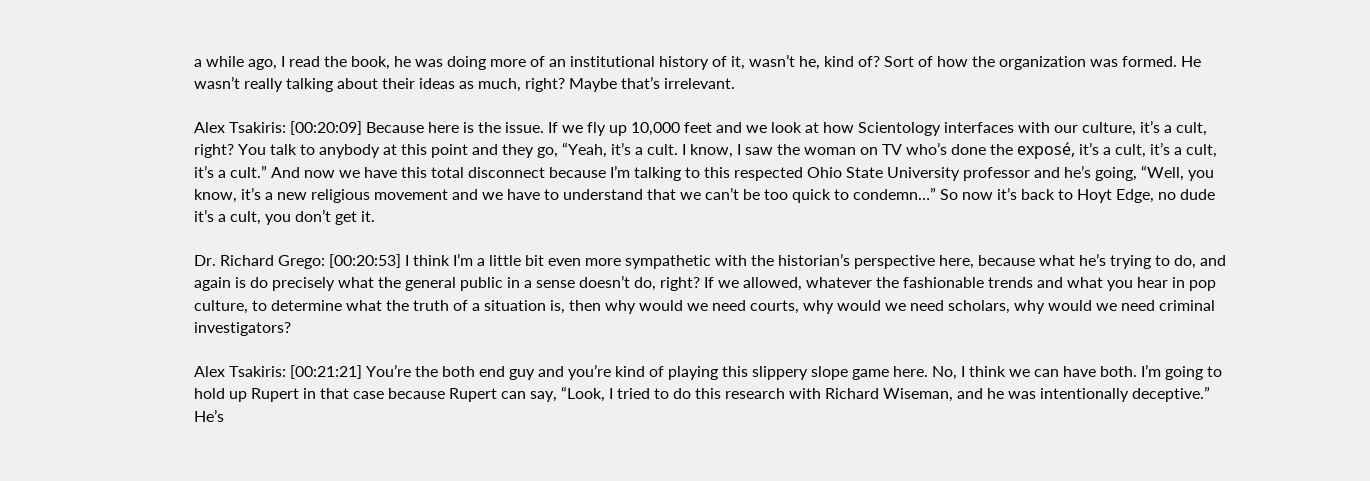a while ago, I read the book, he was doing more of an institutional history of it, wasn’t he, kind of? Sort of how the organization was formed. He wasn’t really talking about their ideas as much, right? Maybe that’s irrelevant.

Alex Tsakiris: [00:20:09] Because here is the issue. If we fly up 10,000 feet and we look at how Scientology interfaces with our culture, it’s a cult, right? You talk to anybody at this point and they go, “Yeah, it’s a cult. I know, I saw the woman on TV who’s done the exposé, it’s a cult, it’s a cult, it’s a cult.” And now we have this total disconnect because I’m talking to this respected Ohio State University professor and he’s going, “Well, you know, it’s a new religious movement and we have to understand that we can’t be too quick to condemn…” So now it’s back to Hoyt Edge, no dude it’s a cult, you don’t get it.

Dr. Richard Grego: [00:20:53] I think I’m a little bit even more sympathetic with the historian’s perspective here, because what he’s trying to do, and again is do precisely what the general public in a sense doesn’t do, right? If we allowed, whatever the fashionable trends and what you hear in pop culture, to determine what the truth of a situation is, then why would we need courts, why would we need scholars, why would we need criminal investigators?

Alex Tsakiris: [00:21:21] You’re the both end guy and you’re kind of playing this slippery slope game here. No, I think we can have both. I’m going to hold up Rupert in that case because Rupert can say, “Look, I tried to do this research with Richard Wiseman, and he was intentionally deceptive.” He’s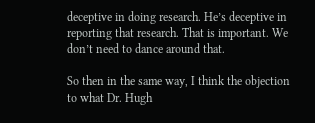deceptive in doing research. He’s deceptive in reporting that research. That is important. We don’t need to dance around that.

So then in the same way, I think the objection to what Dr. Hugh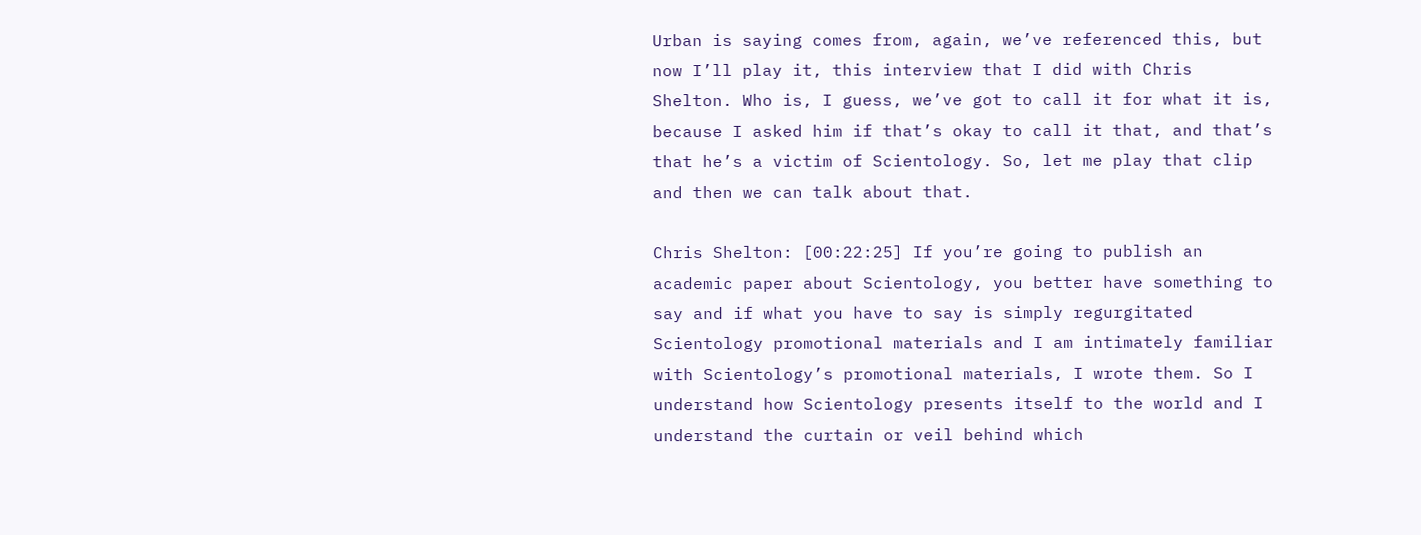Urban is saying comes from, again, we’ve referenced this, but now I’ll play it, this interview that I did with Chris Shelton. Who is, I guess, we’ve got to call it for what it is, because I asked him if that’s okay to call it that, and that’s that he’s a victim of Scientology. So, let me play that clip and then we can talk about that.

Chris Shelton: [00:22:25] If you’re going to publish an academic paper about Scientology, you better have something to say and if what you have to say is simply regurgitated Scientology promotional materials and I am intimately familiar with Scientology’s promotional materials, I wrote them. So I understand how Scientology presents itself to the world and I understand the curtain or veil behind which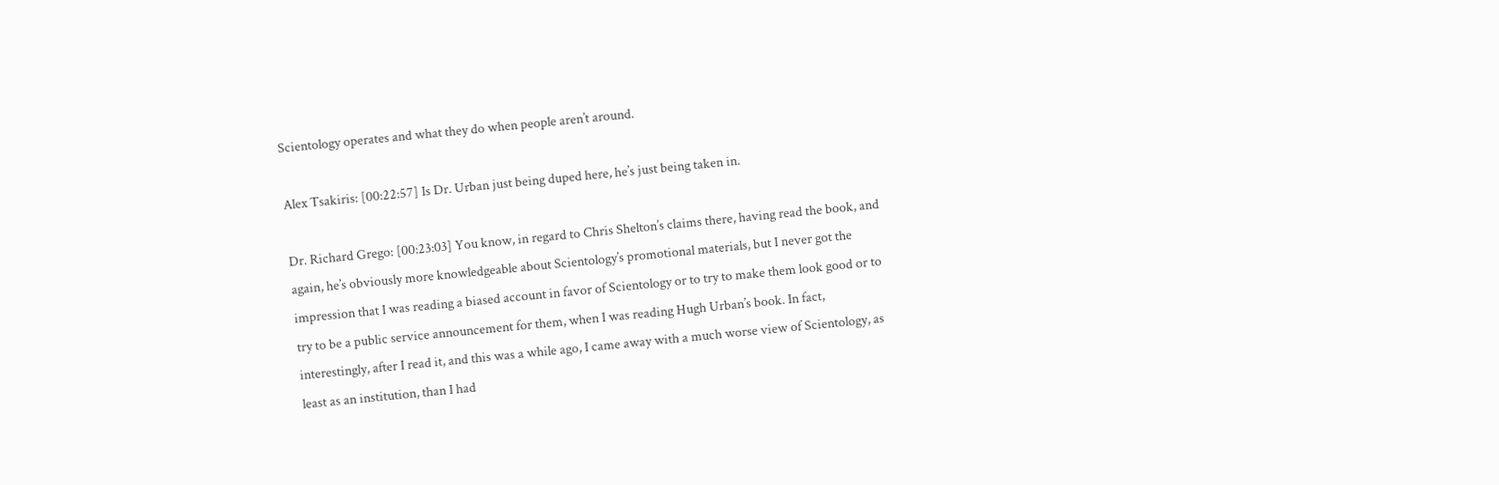Scientology operates and what they do when people aren’t around.

Alex Tsakiris: [00:22:57] Is Dr. Urban just being duped here, he’s just being taken in.

Dr. Richard Grego: [00:23:03] You know, in regard to Chris Shelton’s claims there, having read the book, and again, he’s obviously more knowledgeable about Scientology’s promotional materials, but I never got the impression that I was reading a biased account in favor of Scientology or to try to make them look good or to try to be a public service announcement for them, when I was reading Hugh Urban’s book. In fact, interestingly, after I read it, and this was a while ago, I came away with a much worse view of Scientology, as least as an institution, than I had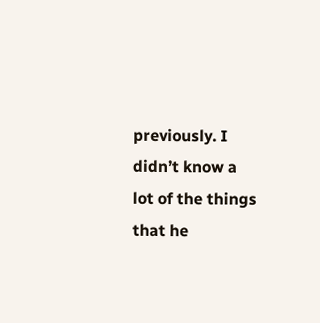previously. I didn’t know a lot of the things that he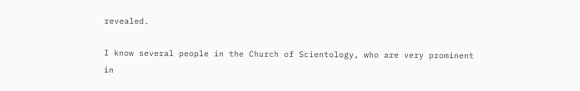revealed.

I know several people in the Church of Scientology, who are very prominent in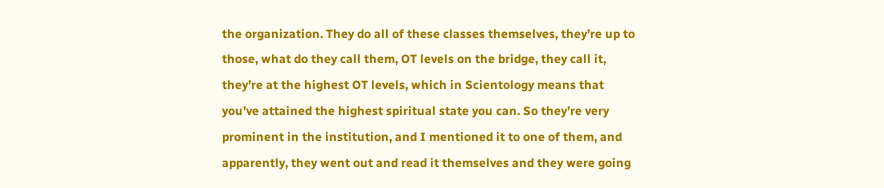the organization. They do all of these classes themselves, they’re up to those, what do they call them, OT levels on the bridge, they call it, they’re at the highest OT levels, which in Scientology means that you’ve attained the highest spiritual state you can. So they’re very prominent in the institution, and I mentioned it to one of them, and apparently, they went out and read it themselves and they were going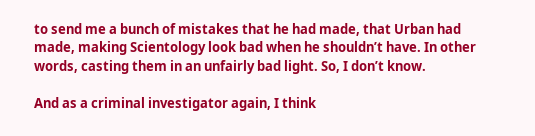to send me a bunch of mistakes that he had made, that Urban had made, making Scientology look bad when he shouldn’t have. In other words, casting them in an unfairly bad light. So, I don’t know.

And as a criminal investigator again, I think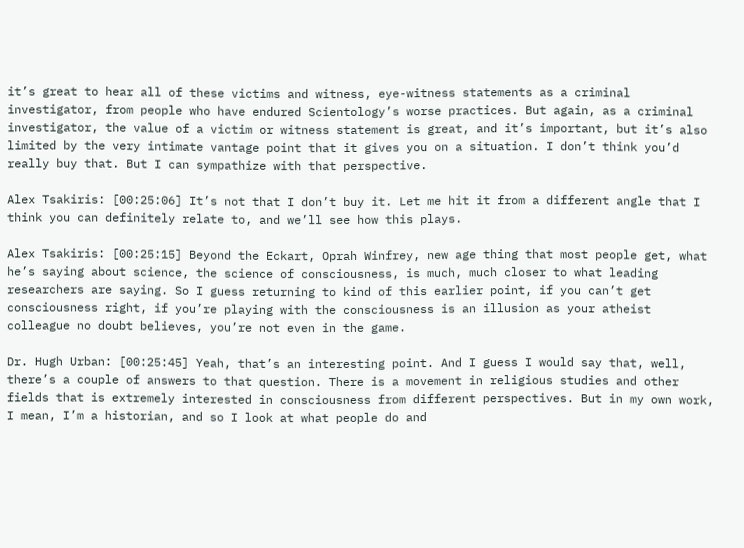it’s great to hear all of these victims and witness, eye-witness statements as a criminal investigator, from people who have endured Scientology’s worse practices. But again, as a criminal investigator, the value of a victim or witness statement is great, and it’s important, but it’s also limited by the very intimate vantage point that it gives you on a situation. I don’t think you’d really buy that. But I can sympathize with that perspective.

Alex Tsakiris: [00:25:06] It’s not that I don’t buy it. Let me hit it from a different angle that I think you can definitely relate to, and we’ll see how this plays.

Alex Tsakiris: [00:25:15] Beyond the Eckart, Oprah Winfrey, new age thing that most people get, what he’s saying about science, the science of consciousness, is much, much closer to what leading researchers are saying. So I guess returning to kind of this earlier point, if you can’t get consciousness right, if you’re playing with the consciousness is an illusion as your atheist colleague no doubt believes, you’re not even in the game.

Dr. Hugh Urban: [00:25:45] Yeah, that’s an interesting point. And I guess I would say that, well, there’s a couple of answers to that question. There is a movement in religious studies and other fields that is extremely interested in consciousness from different perspectives. But in my own work, I mean, I’m a historian, and so I look at what people do and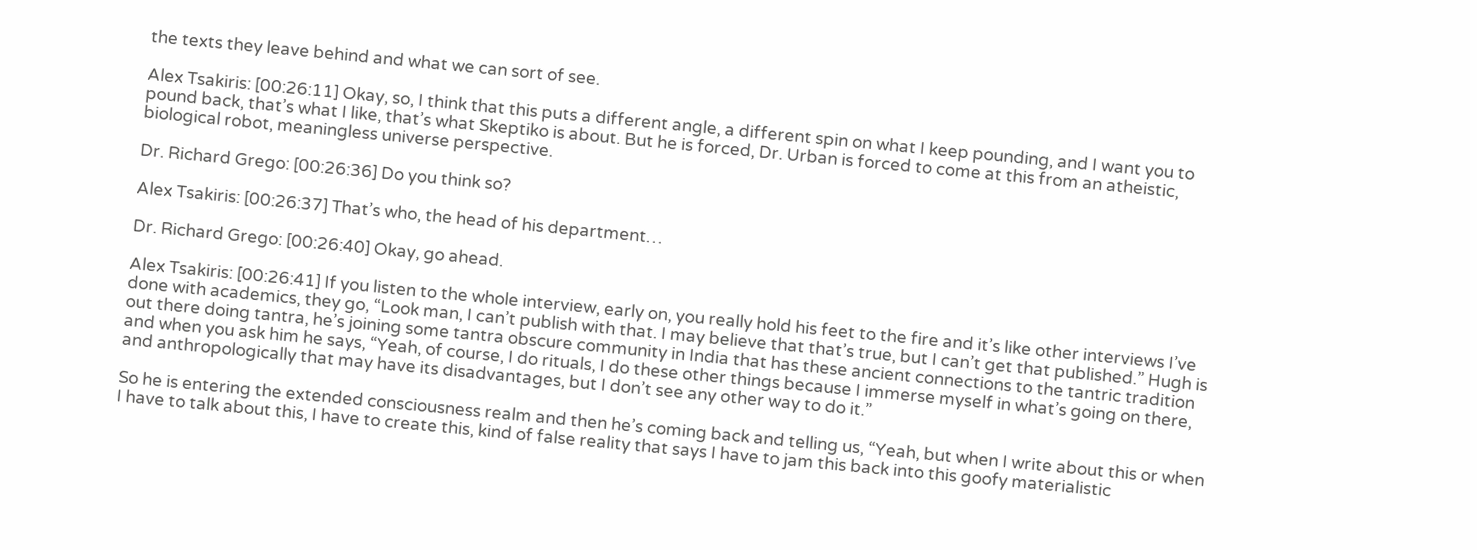the texts they leave behind and what we can sort of see.

Alex Tsakiris: [00:26:11] Okay, so, I think that this puts a different angle, a different spin on what I keep pounding, and I want you to pound back, that’s what I like, that’s what Skeptiko is about. But he is forced, Dr. Urban is forced to come at this from an atheistic, biological robot, meaningless universe perspective.

Dr. Richard Grego: [00:26:36] Do you think so?

Alex Tsakiris: [00:26:37] That’s who, the head of his department…

Dr. Richard Grego: [00:26:40] Okay, go ahead.

Alex Tsakiris: [00:26:41] If you listen to the whole interview, early on, you really hold his feet to the fire and it’s like other interviews I’ve done with academics, they go, “Look man, I can’t publish with that. I may believe that that’s true, but I can’t get that published.” Hugh is out there doing tantra, he’s joining some tantra obscure community in India that has these ancient connections to the tantric tradition and when you ask him he says, “Yeah, of course, I do rituals, I do these other things because I immerse myself in what’s going on there, and anthropologically that may have its disadvantages, but I don’t see any other way to do it.”

So he is entering the extended consciousness realm and then he’s coming back and telling us, “Yeah, but when I write about this or when I have to talk about this, I have to create this, kind of false reality that says I have to jam this back into this goofy materialistic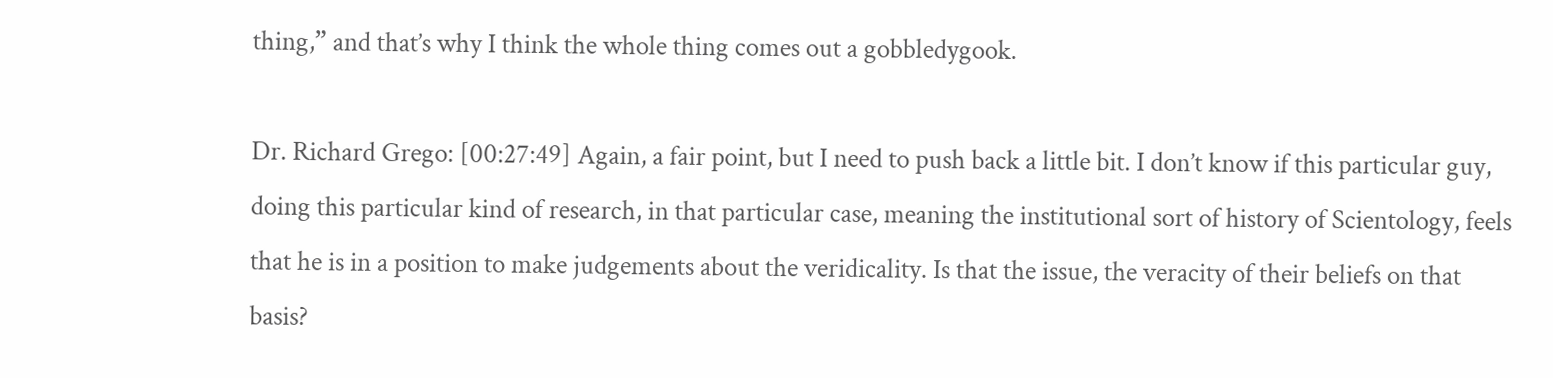thing,” and that’s why I think the whole thing comes out a gobbledygook.

Dr. Richard Grego: [00:27:49] Again, a fair point, but I need to push back a little bit. I don’t know if this particular guy, doing this particular kind of research, in that particular case, meaning the institutional sort of history of Scientology, feels that he is in a position to make judgements about the veridicality. Is that the issue, the veracity of their beliefs on that basis?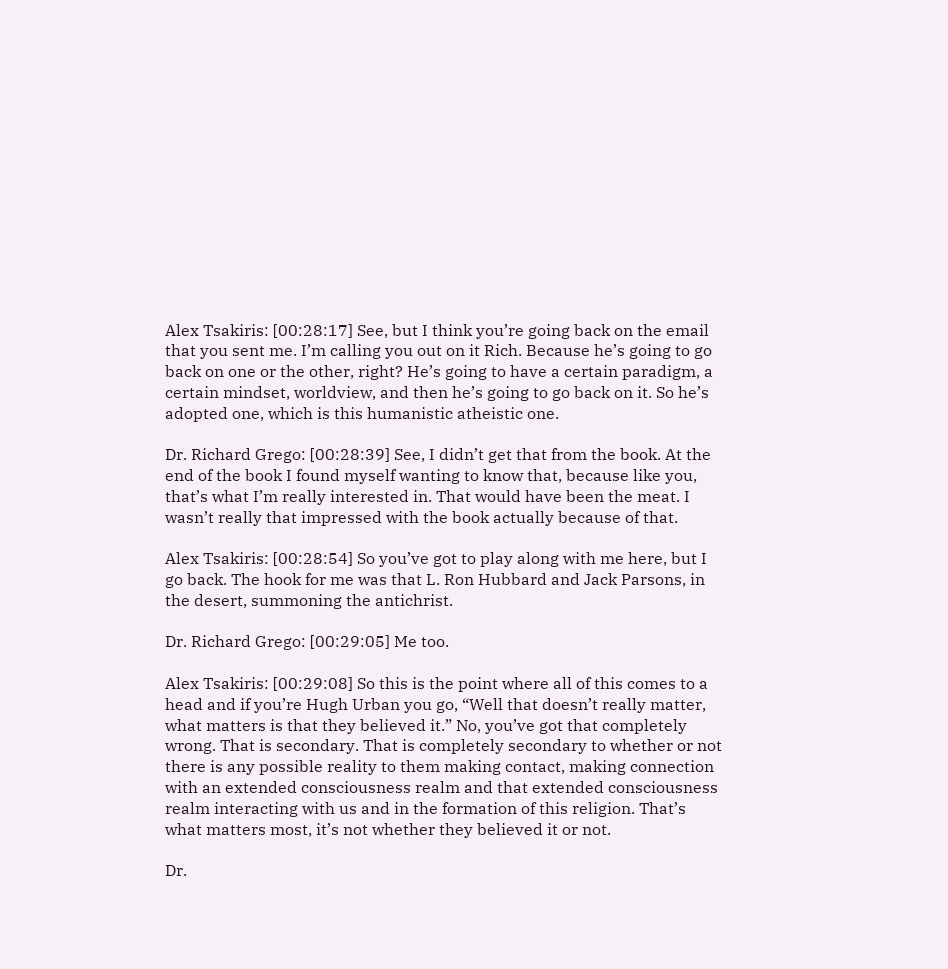Alex Tsakiris: [00:28:17] See, but I think you’re going back on the email that you sent me. I’m calling you out on it Rich. Because he’s going to go back on one or the other, right? He’s going to have a certain paradigm, a certain mindset, worldview, and then he’s going to go back on it. So he’s adopted one, which is this humanistic atheistic one.

Dr. Richard Grego: [00:28:39] See, I didn’t get that from the book. At the end of the book I found myself wanting to know that, because like you, that’s what I’m really interested in. That would have been the meat. I wasn’t really that impressed with the book actually because of that.

Alex Tsakiris: [00:28:54] So you’ve got to play along with me here, but I go back. The hook for me was that L. Ron Hubbard and Jack Parsons, in the desert, summoning the antichrist.

Dr. Richard Grego: [00:29:05] Me too.

Alex Tsakiris: [00:29:08] So this is the point where all of this comes to a head and if you’re Hugh Urban you go, “Well that doesn’t really matter, what matters is that they believed it.” No, you’ve got that completely wrong. That is secondary. That is completely secondary to whether or not there is any possible reality to them making contact, making connection with an extended consciousness realm and that extended consciousness realm interacting with us and in the formation of this religion. That’s what matters most, it’s not whether they believed it or not.

Dr.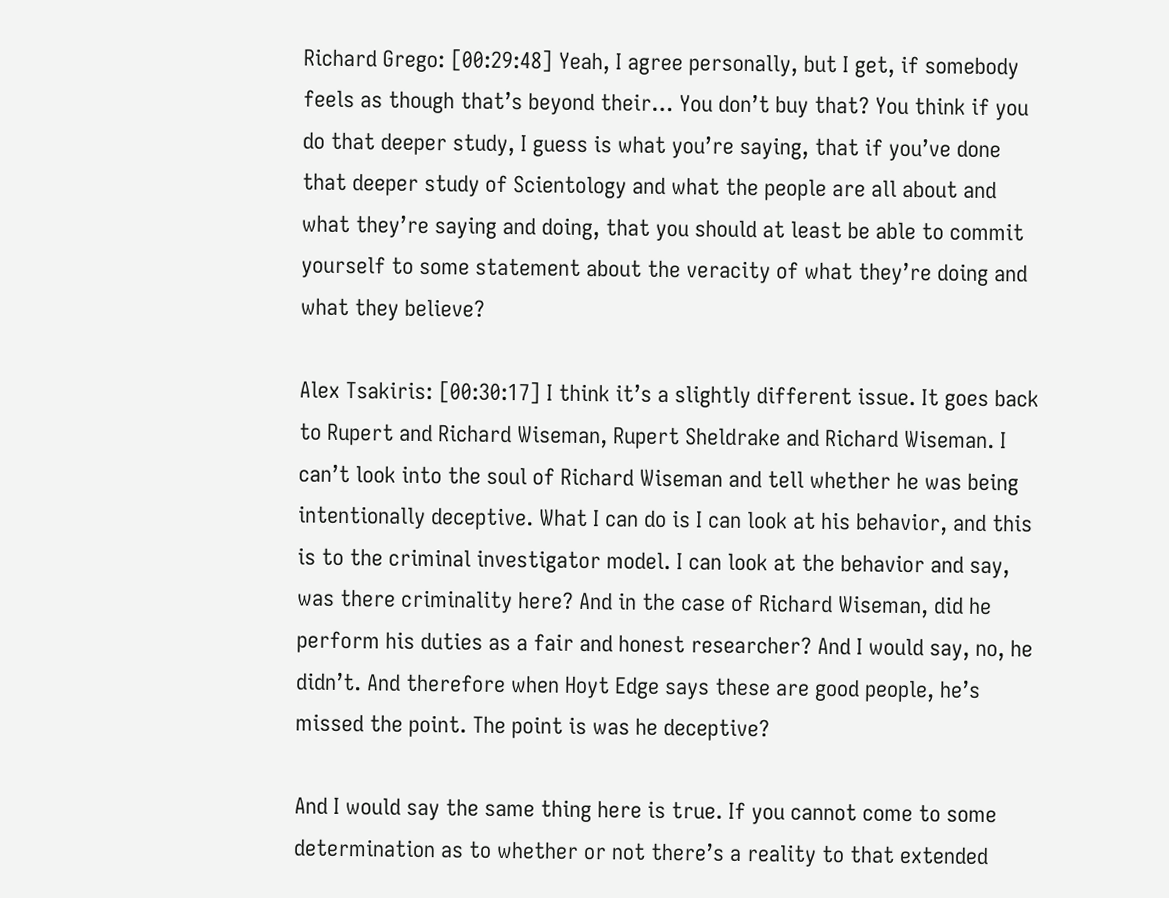Richard Grego: [00:29:48] Yeah, I agree personally, but I get, if somebody feels as though that’s beyond their… You don’t buy that? You think if you do that deeper study, I guess is what you’re saying, that if you’ve done that deeper study of Scientology and what the people are all about and what they’re saying and doing, that you should at least be able to commit yourself to some statement about the veracity of what they’re doing and what they believe?

Alex Tsakiris: [00:30:17] I think it’s a slightly different issue. It goes back to Rupert and Richard Wiseman, Rupert Sheldrake and Richard Wiseman. I can’t look into the soul of Richard Wiseman and tell whether he was being intentionally deceptive. What I can do is I can look at his behavior, and this is to the criminal investigator model. I can look at the behavior and say, was there criminality here? And in the case of Richard Wiseman, did he perform his duties as a fair and honest researcher? And I would say, no, he didn’t. And therefore when Hoyt Edge says these are good people, he’s missed the point. The point is was he deceptive?

And I would say the same thing here is true. If you cannot come to some determination as to whether or not there’s a reality to that extended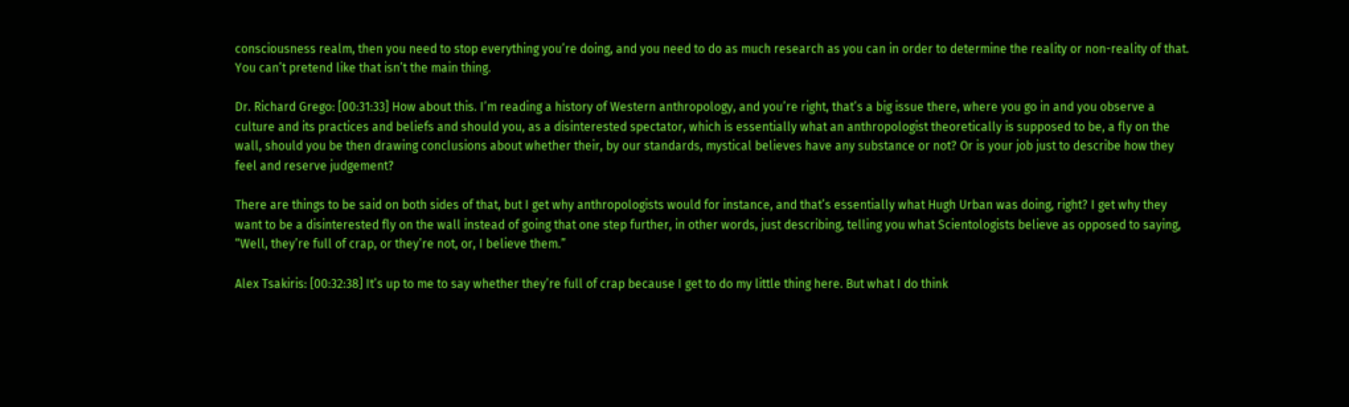consciousness realm, then you need to stop everything you’re doing, and you need to do as much research as you can in order to determine the reality or non-reality of that. You can’t pretend like that isn’t the main thing.

Dr. Richard Grego: [00:31:33] How about this. I’m reading a history of Western anthropology, and you’re right, that’s a big issue there, where you go in and you observe a culture and its practices and beliefs and should you, as a disinterested spectator, which is essentially what an anthropologist theoretically is supposed to be, a fly on the wall, should you be then drawing conclusions about whether their, by our standards, mystical believes have any substance or not? Or is your job just to describe how they feel and reserve judgement?

There are things to be said on both sides of that, but I get why anthropologists would for instance, and that’s essentially what Hugh Urban was doing, right? I get why they want to be a disinterested fly on the wall instead of going that one step further, in other words, just describing, telling you what Scientologists believe as opposed to saying, “Well, they’re full of crap, or they’re not, or, I believe them.”

Alex Tsakiris: [00:32:38] It’s up to me to say whether they’re full of crap because I get to do my little thing here. But what I do think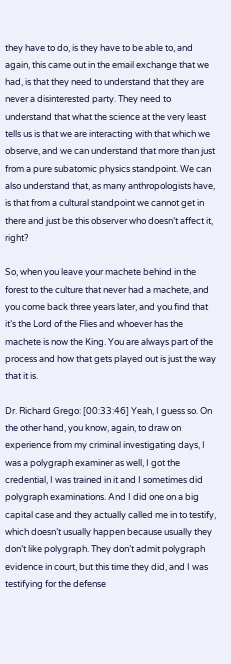they have to do, is they have to be able to, and again, this came out in the email exchange that we had, is that they need to understand that they are never a disinterested party. They need to understand that what the science at the very least tells us is that we are interacting with that which we observe, and we can understand that more than just from a pure subatomic physics standpoint. We can also understand that, as many anthropologists have, is that from a cultural standpoint we cannot get in there and just be this observer who doesn’t affect it, right?

So, when you leave your machete behind in the forest to the culture that never had a machete, and you come back three years later, and you find that it’s the Lord of the Flies and whoever has the machete is now the King. You are always part of the process and how that gets played out is just the way that it is.

Dr. Richard Grego: [00:33:46] Yeah, I guess so. On the other hand, you know, again, to draw on experience from my criminal investigating days, I was a polygraph examiner as well, I got the credential, I was trained in it and I sometimes did polygraph examinations. And I did one on a big capital case and they actually called me in to testify, which doesn’t usually happen because usually they don’t like polygraph. They don’t admit polygraph evidence in court, but this time they did, and I was testifying for the defense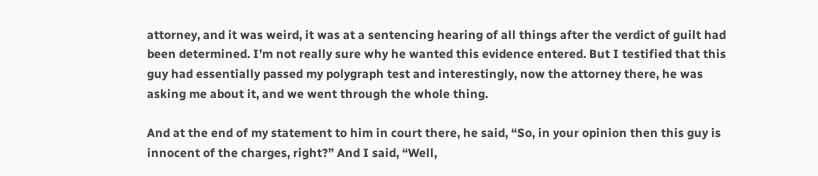attorney, and it was weird, it was at a sentencing hearing of all things after the verdict of guilt had been determined. I’m not really sure why he wanted this evidence entered. But I testified that this guy had essentially passed my polygraph test and interestingly, now the attorney there, he was asking me about it, and we went through the whole thing.

And at the end of my statement to him in court there, he said, “So, in your opinion then this guy is innocent of the charges, right?” And I said, “Well,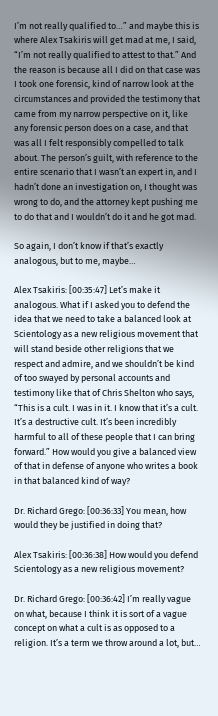I’m not really qualified to…” and maybe this is where Alex Tsakiris will get mad at me, I said, “I’m not really qualified to attest to that.” And the reason is because all I did on that case was I took one forensic, kind of narrow look at the circumstances and provided the testimony that came from my narrow perspective on it, like any forensic person does on a case, and that was all I felt responsibly compelled to talk about. The person’s guilt, with reference to the entire scenario that I wasn’t an expert in, and I hadn’t done an investigation on, I thought was wrong to do, and the attorney kept pushing me to do that and I wouldn’t do it and he got mad.

So again, I don’t know if that’s exactly analogous, but to me, maybe…

Alex Tsakiris: [00:35:47] Let’s make it analogous. What if I asked you to defend the idea that we need to take a balanced look at Scientology as a new religious movement that will stand beside other religions that we respect and admire, and we shouldn’t be kind of too swayed by personal accounts and testimony like that of Chris Shelton who says, “This is a cult. I was in it. I know that it’s a cult. It’s a destructive cult. It’s been incredibly harmful to all of these people that I can bring forward.” How would you give a balanced view of that in defense of anyone who writes a book in that balanced kind of way?

Dr. Richard Grego: [00:36:33] You mean, how would they be justified in doing that?

Alex Tsakiris: [00:36:38] How would you defend Scientology as a new religious movement?

Dr. Richard Grego: [00:36:42] I’m really vague on what, because I think it is sort of a vague concept on what a cult is as opposed to a religion. It’s a term we throw around a lot, but…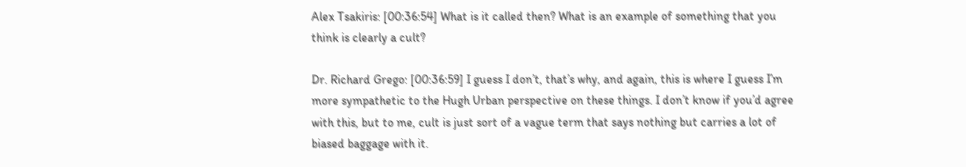Alex Tsakiris: [00:36:54] What is it called then? What is an example of something that you think is clearly a cult?

Dr. Richard Grego: [00:36:59] I guess I don’t, that’s why, and again, this is where I guess I’m more sympathetic to the Hugh Urban perspective on these things. I don’t know if you’d agree with this, but to me, cult is just sort of a vague term that says nothing but carries a lot of biased baggage with it.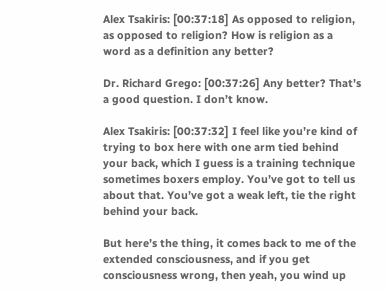Alex Tsakiris: [00:37:18] As opposed to religion, as opposed to religion? How is religion as a word as a definition any better?

Dr. Richard Grego: [00:37:26] Any better? That’s a good question. I don’t know.

Alex Tsakiris: [00:37:32] I feel like you’re kind of trying to box here with one arm tied behind your back, which I guess is a training technique sometimes boxers employ. You’ve got to tell us about that. You’ve got a weak left, tie the right behind your back.

But here’s the thing, it comes back to me of the extended consciousness, and if you get consciousness wrong, then yeah, you wind up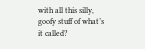with all this silly, goofy stuff of what’s it called?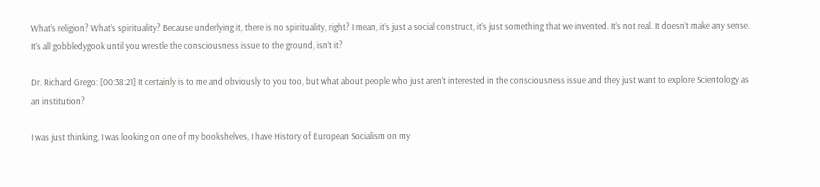What’s religion? What’s spirituality? Because underlying it, there is no spirituality, right? I mean, it’s just a social construct, it’s just something that we invented. It’s not real. It doesn’t make any sense. It’s all gobbledygook until you wrestle the consciousness issue to the ground, isn’t it?

Dr. Richard Grego: [00:38:21] It certainly is to me and obviously to you too, but what about people who just aren’t interested in the consciousness issue and they just want to explore Scientology as an institution?

I was just thinking, I was looking on one of my bookshelves, I have History of European Socialism on my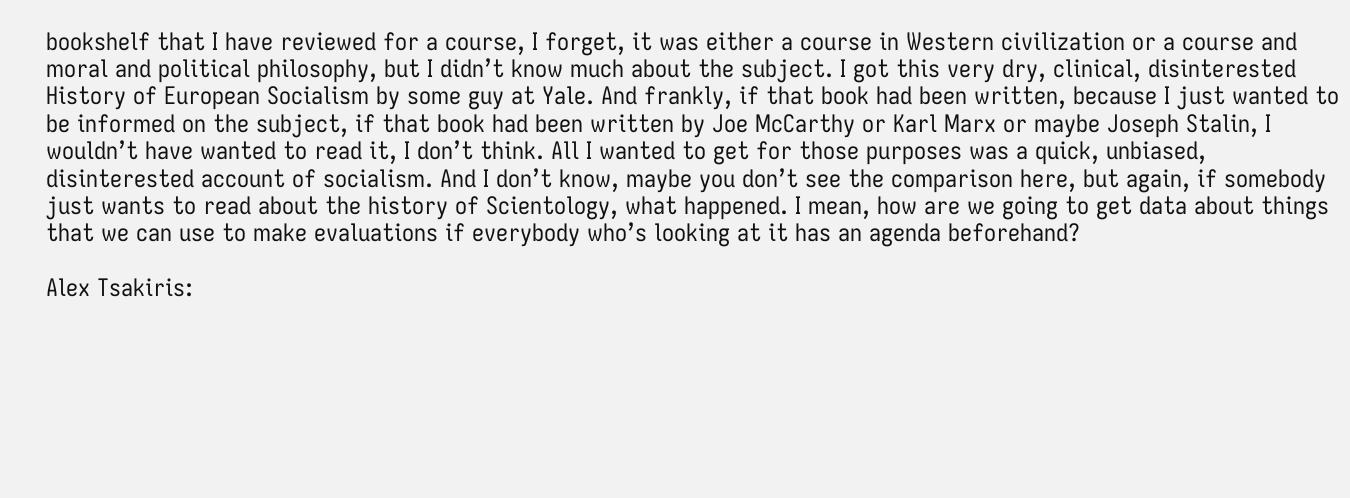bookshelf that I have reviewed for a course, I forget, it was either a course in Western civilization or a course and moral and political philosophy, but I didn’t know much about the subject. I got this very dry, clinical, disinterested History of European Socialism by some guy at Yale. And frankly, if that book had been written, because I just wanted to be informed on the subject, if that book had been written by Joe McCarthy or Karl Marx or maybe Joseph Stalin, I wouldn’t have wanted to read it, I don’t think. All I wanted to get for those purposes was a quick, unbiased, disinterested account of socialism. And I don’t know, maybe you don’t see the comparison here, but again, if somebody just wants to read about the history of Scientology, what happened. I mean, how are we going to get data about things that we can use to make evaluations if everybody who’s looking at it has an agenda beforehand?

Alex Tsakiris: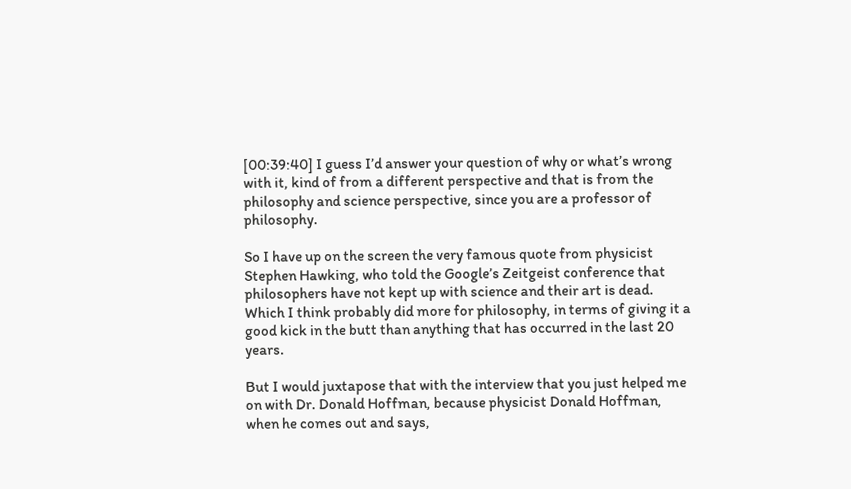[00:39:40] I guess I’d answer your question of why or what’s wrong with it, kind of from a different perspective and that is from the philosophy and science perspective, since you are a professor of philosophy.

So I have up on the screen the very famous quote from physicist Stephen Hawking, who told the Google’s Zeitgeist conference that philosophers have not kept up with science and their art is dead. Which I think probably did more for philosophy, in terms of giving it a good kick in the butt than anything that has occurred in the last 20 years.

But I would juxtapose that with the interview that you just helped me on with Dr. Donald Hoffman, because physicist Donald Hoffman, when he comes out and says,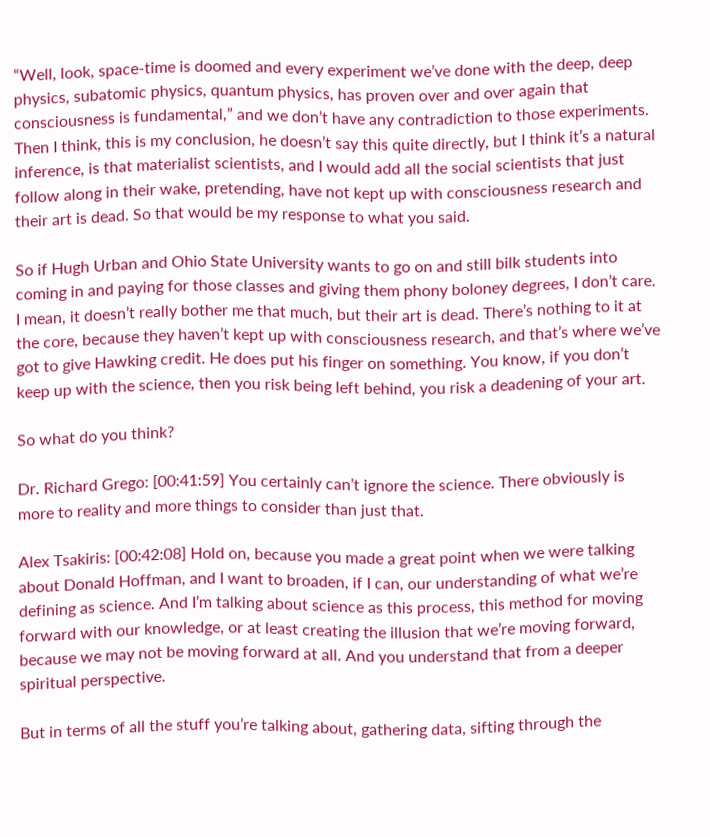“Well, look, space-time is doomed and every experiment we’ve done with the deep, deep physics, subatomic physics, quantum physics, has proven over and over again that consciousness is fundamental,” and we don’t have any contradiction to those experiments. Then I think, this is my conclusion, he doesn’t say this quite directly, but I think it’s a natural inference, is that materialist scientists, and I would add all the social scientists that just follow along in their wake, pretending, have not kept up with consciousness research and their art is dead. So that would be my response to what you said.

So if Hugh Urban and Ohio State University wants to go on and still bilk students into coming in and paying for those classes and giving them phony boloney degrees, I don’t care. I mean, it doesn’t really bother me that much, but their art is dead. There’s nothing to it at the core, because they haven’t kept up with consciousness research, and that’s where we’ve got to give Hawking credit. He does put his finger on something. You know, if you don’t keep up with the science, then you risk being left behind, you risk a deadening of your art.

So what do you think?

Dr. Richard Grego: [00:41:59] You certainly can’t ignore the science. There obviously is more to reality and more things to consider than just that.

Alex Tsakiris: [00:42:08] Hold on, because you made a great point when we were talking about Donald Hoffman, and I want to broaden, if I can, our understanding of what we’re defining as science. And I’m talking about science as this process, this method for moving forward with our knowledge, or at least creating the illusion that we’re moving forward, because we may not be moving forward at all. And you understand that from a deeper spiritual perspective.

But in terms of all the stuff you’re talking about, gathering data, sifting through the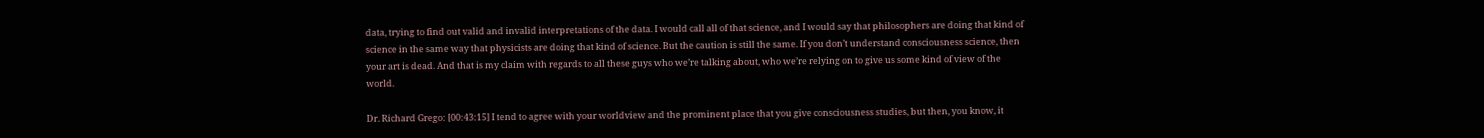data, trying to find out valid and invalid interpretations of the data. I would call all of that science, and I would say that philosophers are doing that kind of science in the same way that physicists are doing that kind of science. But the caution is still the same. If you don’t understand consciousness science, then your art is dead. And that is my claim with regards to all these guys who we’re talking about, who we’re relying on to give us some kind of view of the world.

Dr. Richard Grego: [00:43:15] I tend to agree with your worldview and the prominent place that you give consciousness studies, but then, you know, it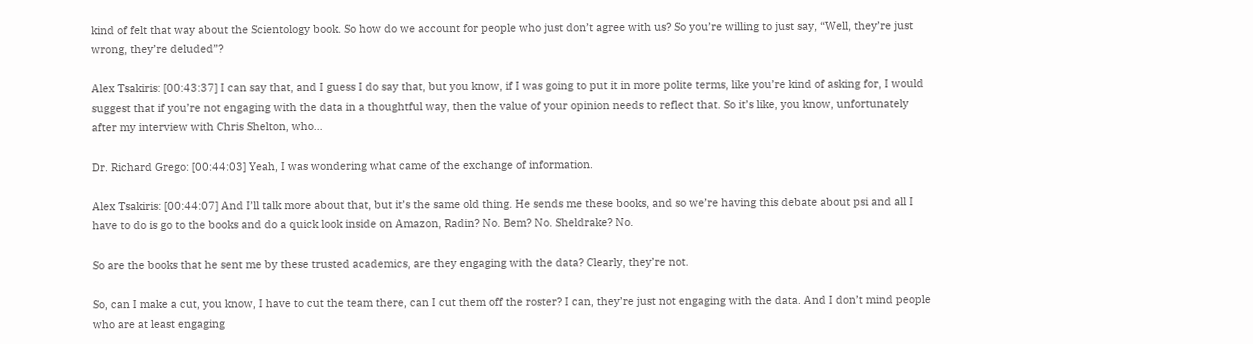kind of felt that way about the Scientology book. So how do we account for people who just don’t agree with us? So you’re willing to just say, “Well, they’re just wrong, they’re deluded”?

Alex Tsakiris: [00:43:37] I can say that, and I guess I do say that, but you know, if I was going to put it in more polite terms, like you’re kind of asking for, I would suggest that if you’re not engaging with the data in a thoughtful way, then the value of your opinion needs to reflect that. So it’s like, you know, unfortunately after my interview with Chris Shelton, who…

Dr. Richard Grego: [00:44:03] Yeah, I was wondering what came of the exchange of information.

Alex Tsakiris: [00:44:07] And I’ll talk more about that, but it’s the same old thing. He sends me these books, and so we’re having this debate about psi and all I have to do is go to the books and do a quick look inside on Amazon, Radin? No. Bem? No. Sheldrake? No.

So are the books that he sent me by these trusted academics, are they engaging with the data? Clearly, they’re not.

So, can I make a cut, you know, I have to cut the team there, can I cut them off the roster? I can, they’re just not engaging with the data. And I don’t mind people who are at least engaging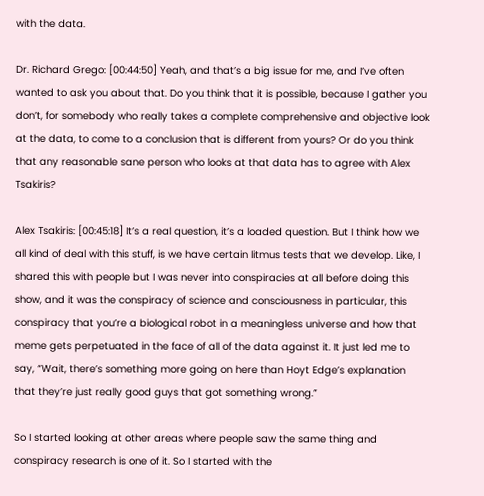with the data.

Dr. Richard Grego: [00:44:50] Yeah, and that’s a big issue for me, and I’ve often wanted to ask you about that. Do you think that it is possible, because I gather you don’t, for somebody who really takes a complete comprehensive and objective look at the data, to come to a conclusion that is different from yours? Or do you think that any reasonable sane person who looks at that data has to agree with Alex Tsakiris?

Alex Tsakiris: [00:45:18] It’s a real question, it’s a loaded question. But I think how we all kind of deal with this stuff, is we have certain litmus tests that we develop. Like, I shared this with people but I was never into conspiracies at all before doing this show, and it was the conspiracy of science and consciousness in particular, this conspiracy that you’re a biological robot in a meaningless universe and how that meme gets perpetuated in the face of all of the data against it. It just led me to say, “Wait, there’s something more going on here than Hoyt Edge’s explanation that they’re just really good guys that got something wrong.”

So I started looking at other areas where people saw the same thing and conspiracy research is one of it. So I started with the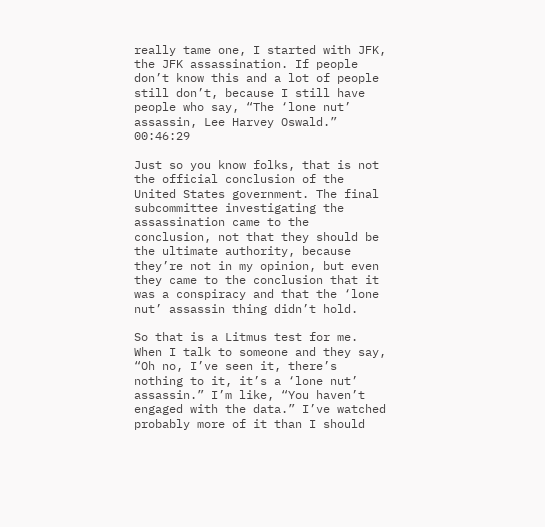really tame one, I started with JFK, the JFK assassination. If people don’t know this and a lot of people still don’t, because I still have people who say, “The ‘lone nut’ assassin, Lee Harvey Oswald.”    00:46:29

Just so you know folks, that is not the official conclusion of the United States government. The final subcommittee investigating the assassination came to the conclusion, not that they should be the ultimate authority, because they’re not in my opinion, but even they came to the conclusion that it was a conspiracy and that the ‘lone nut’ assassin thing didn’t hold.

So that is a Litmus test for me. When I talk to someone and they say, “Oh no, I’ve seen it, there’s nothing to it, it’s a ‘lone nut’ assassin.” I’m like, “You haven’t engaged with the data.” I’ve watched probably more of it than I should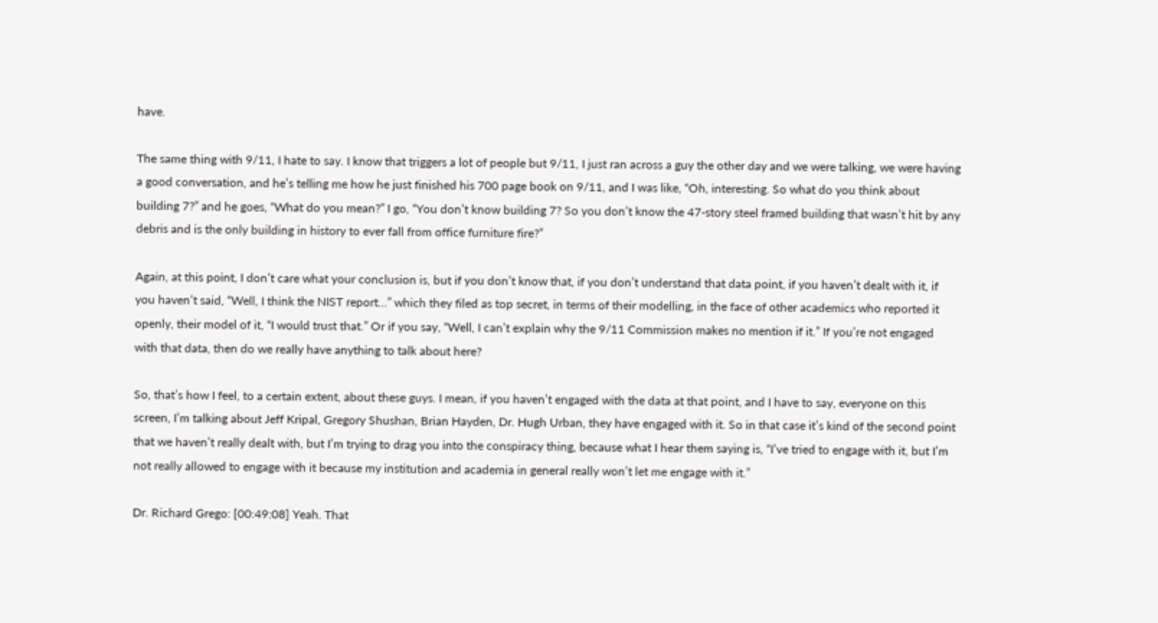have.

The same thing with 9/11, I hate to say. I know that triggers a lot of people but 9/11, I just ran across a guy the other day and we were talking, we were having a good conversation, and he’s telling me how he just finished his 700 page book on 9/11, and I was like, “Oh, interesting. So what do you think about building 7?” and he goes, “What do you mean?” I go, “You don’t know building 7? So you don’t know the 47-story steel framed building that wasn’t hit by any debris and is the only building in history to ever fall from office furniture fire?”

Again, at this point, I don’t care what your conclusion is, but if you don’t know that, if you don’t understand that data point, if you haven’t dealt with it, if you haven’t said, “Well, I think the NIST report…” which they filed as top secret, in terms of their modelling, in the face of other academics who reported it openly, their model of it, “I would trust that.” Or if you say, “Well, I can’t explain why the 9/11 Commission makes no mention if it.” If you’re not engaged with that data, then do we really have anything to talk about here?

So, that’s how I feel, to a certain extent, about these guys. I mean, if you haven’t engaged with the data at that point, and I have to say, everyone on this screen, I’m talking about Jeff Kripal, Gregory Shushan, Brian Hayden, Dr. Hugh Urban, they have engaged with it. So in that case it’s kind of the second point that we haven’t really dealt with, but I’m trying to drag you into the conspiracy thing, because what I hear them saying is, “I’ve tried to engage with it, but I’m not really allowed to engage with it because my institution and academia in general really won’t let me engage with it.”

Dr. Richard Grego: [00:49:08] Yeah. That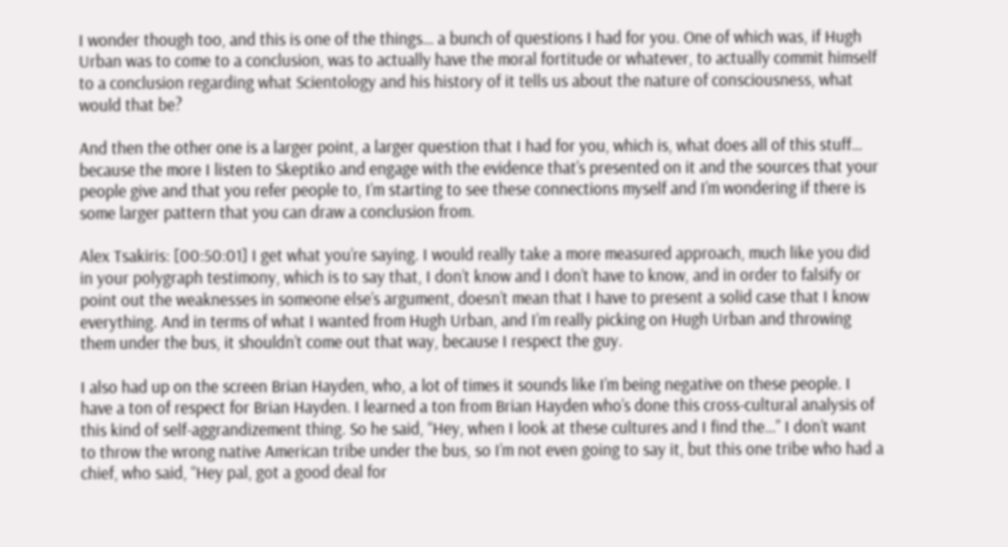I wonder though too, and this is one of the things… a bunch of questions I had for you. One of which was, if Hugh Urban was to come to a conclusion, was to actually have the moral fortitude or whatever, to actually commit himself to a conclusion regarding what Scientology and his history of it tells us about the nature of consciousness, what would that be?

And then the other one is a larger point, a larger question that I had for you, which is, what does all of this stuff… because the more I listen to Skeptiko and engage with the evidence that’s presented on it and the sources that your people give and that you refer people to, I’m starting to see these connections myself and I’m wondering if there is some larger pattern that you can draw a conclusion from.

Alex Tsakiris: [00:50:01] I get what you’re saying. I would really take a more measured approach, much like you did in your polygraph testimony, which is to say that, I don’t know and I don’t have to know, and in order to falsify or point out the weaknesses in someone else’s argument, doesn’t mean that I have to present a solid case that I know everything. And in terms of what I wanted from Hugh Urban, and I’m really picking on Hugh Urban and throwing them under the bus, it shouldn’t come out that way, because I respect the guy.

I also had up on the screen Brian Hayden, who, a lot of times it sounds like I’m being negative on these people. I have a ton of respect for Brian Hayden. I learned a ton from Brian Hayden who’s done this cross-cultural analysis of this kind of self-aggrandizement thing. So he said, “Hey, when I look at these cultures and I find the…” I don’t want to throw the wrong native American tribe under the bus, so I’m not even going to say it, but this one tribe who had a chief, who said, “Hey pal, got a good deal for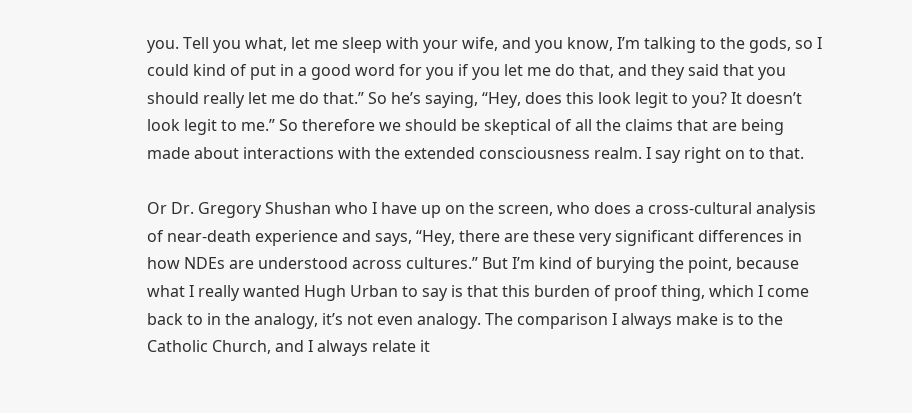you. Tell you what, let me sleep with your wife, and you know, I’m talking to the gods, so I could kind of put in a good word for you if you let me do that, and they said that you should really let me do that.” So he’s saying, “Hey, does this look legit to you? It doesn’t look legit to me.” So therefore we should be skeptical of all the claims that are being made about interactions with the extended consciousness realm. I say right on to that.

Or Dr. Gregory Shushan who I have up on the screen, who does a cross-cultural analysis of near-death experience and says, “Hey, there are these very significant differences in how NDEs are understood across cultures.” But I’m kind of burying the point, because what I really wanted Hugh Urban to say is that this burden of proof thing, which I come back to in the analogy, it’s not even analogy. The comparison I always make is to the Catholic Church, and I always relate it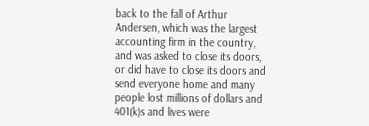back to the fall of Arthur Andersen, which was the largest accounting firm in the country, and was asked to close its doors, or did have to close its doors and send everyone home and many people lost millions of dollars and 401(k)s and lives were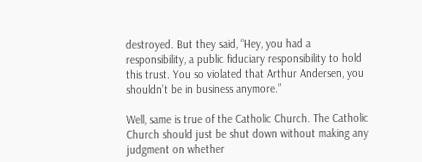destroyed. But they said, “Hey, you had a responsibility, a public fiduciary responsibility to hold this trust. You so violated that Arthur Andersen, you shouldn’t be in business anymore.”

Well, same is true of the Catholic Church. The Catholic Church should just be shut down without making any judgment on whether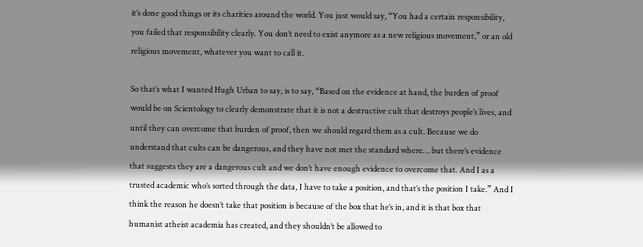it’s done good things or its charities around the world. You just would say, “You had a certain responsibility, you failed that responsibility clearly. You don’t need to exist anymore as a new religious movement,” or an old religious movement, whatever you want to call it.

So that’s what I wanted Hugh Urban to say, is to say, “Based on the evidence at hand, the burden of proof would be on Scientology to clearly demonstrate that it is not a destructive cult that destroys people’s lives, and until they can overcome that burden of proof, then we should regard them as a cult. Because we do understand that cults can be dangerous, and they have not met the standard where… but there’s evidence that suggests they are a dangerous cult and we don’t have enough evidence to overcome that. And I as a trusted academic who’s sorted through the data, I have to take a position, and that’s the position I take.” And I think the reason he doesn’t take that position is because of the box that he’s in, and it is that box that humanist atheist academia has created, and they shouldn’t be allowed to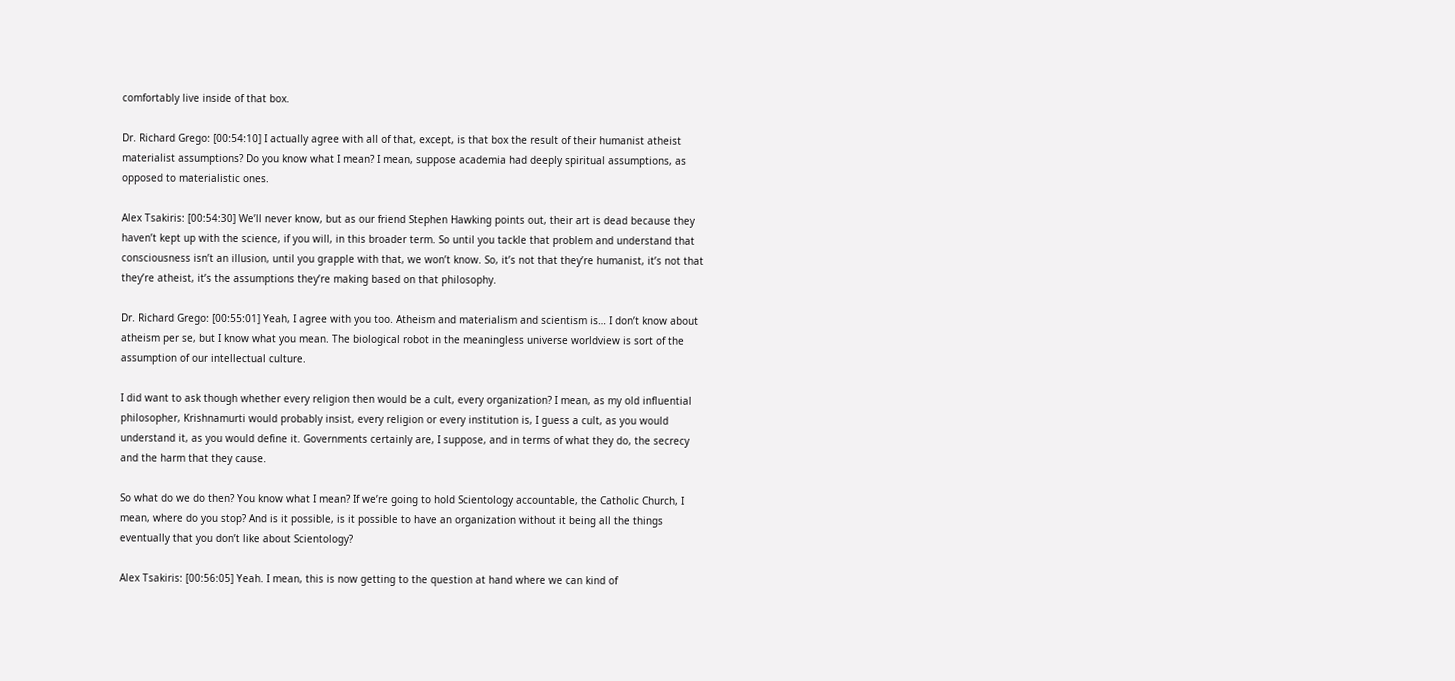comfortably live inside of that box.

Dr. Richard Grego: [00:54:10] I actually agree with all of that, except, is that box the result of their humanist atheist materialist assumptions? Do you know what I mean? I mean, suppose academia had deeply spiritual assumptions, as opposed to materialistic ones.

Alex Tsakiris: [00:54:30] We’ll never know, but as our friend Stephen Hawking points out, their art is dead because they haven’t kept up with the science, if you will, in this broader term. So until you tackle that problem and understand that consciousness isn’t an illusion, until you grapple with that, we won’t know. So, it’s not that they’re humanist, it’s not that they’re atheist, it’s the assumptions they’re making based on that philosophy.

Dr. Richard Grego: [00:55:01] Yeah, I agree with you too. Atheism and materialism and scientism is… I don’t know about atheism per se, but I know what you mean. The biological robot in the meaningless universe worldview is sort of the assumption of our intellectual culture.

I did want to ask though whether every religion then would be a cult, every organization? I mean, as my old influential philosopher, Krishnamurti would probably insist, every religion or every institution is, I guess a cult, as you would understand it, as you would define it. Governments certainly are, I suppose, and in terms of what they do, the secrecy and the harm that they cause.

So what do we do then? You know what I mean? If we’re going to hold Scientology accountable, the Catholic Church, I mean, where do you stop? And is it possible, is it possible to have an organization without it being all the things eventually that you don’t like about Scientology?

Alex Tsakiris: [00:56:05] Yeah. I mean, this is now getting to the question at hand where we can kind of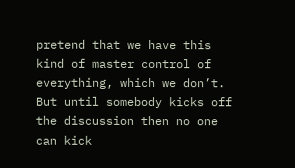pretend that we have this kind of master control of everything, which we don’t. But until somebody kicks off the discussion then no one can kick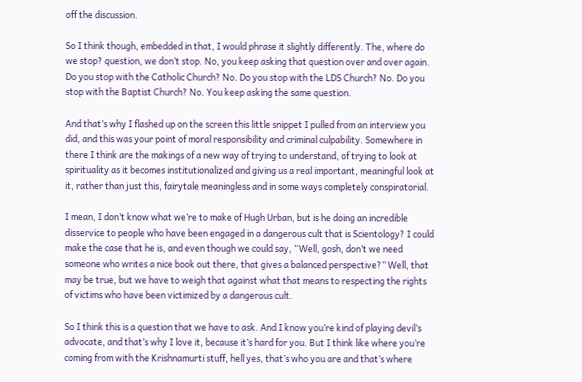off the discussion.

So I think though, embedded in that, I would phrase it slightly differently. The, where do we stop? question, we don’t stop. No, you keep asking that question over and over again. Do you stop with the Catholic Church? No. Do you stop with the LDS Church? No. Do you stop with the Baptist Church? No. You keep asking the same question.

And that’s why I flashed up on the screen this little snippet I pulled from an interview you did, and this was your point of moral responsibility and criminal culpability. Somewhere in there I think are the makings of a new way of trying to understand, of trying to look at spirituality as it becomes institutionalized and giving us a real important, meaningful look at it, rather than just this, fairytale meaningless and in some ways completely conspiratorial.

I mean, I don’t know what we’re to make of Hugh Urban, but is he doing an incredible disservice to people who have been engaged in a dangerous cult that is Scientology? I could make the case that he is, and even though we could say, “Well, gosh, don’t we need someone who writes a nice book out there, that gives a balanced perspective?” Well, that may be true, but we have to weigh that against what that means to respecting the rights of victims who have been victimized by a dangerous cult.

So I think this is a question that we have to ask. And I know you’re kind of playing devil’s advocate, and that’s why I love it, because it’s hard for you. But I think like where you’re coming from with the Krishnamurti stuff, hell yes, that’s who you are and that’s where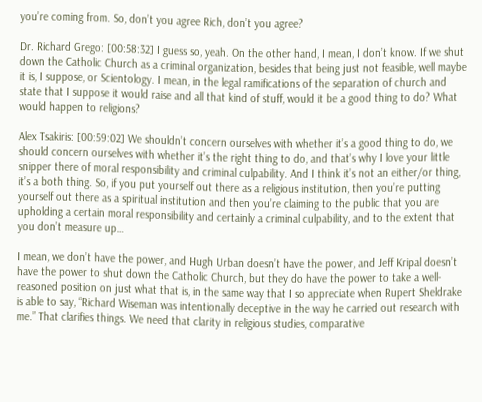you’re coming from. So, don’t you agree Rich, don’t you agree?

Dr. Richard Grego: [00:58:32] I guess so, yeah. On the other hand, I mean, I don’t know. If we shut down the Catholic Church as a criminal organization, besides that being just not feasible, well maybe it is, I suppose, or Scientology. I mean, in the legal ramifications of the separation of church and state that I suppose it would raise and all that kind of stuff, would it be a good thing to do? What would happen to religions?

Alex Tsakiris: [00:59:02] We shouldn’t concern ourselves with whether it’s a good thing to do, we should concern ourselves with whether it’s the right thing to do, and that’s why I love your little snipper there of moral responsibility and criminal culpability. And I think it’s not an either/or thing, it’s a both thing. So, if you put yourself out there as a religious institution, then you’re putting yourself out there as a spiritual institution and then you’re claiming to the public that you are upholding a certain moral responsibility and certainly a criminal culpability, and to the extent that you don’t measure up…

I mean, we don’t have the power, and Hugh Urban doesn’t have the power, and Jeff Kripal doesn’t have the power to shut down the Catholic Church, but they do have the power to take a well-reasoned position on just what that is, in the same way that I so appreciate when Rupert Sheldrake is able to say, “Richard Wiseman was intentionally deceptive in the way he carried out research with me.” That clarifies things. We need that clarity in religious studies, comparative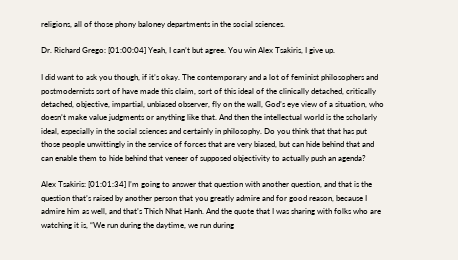religions, all of those phony baloney departments in the social sciences.

Dr. Richard Grego: [01:00:04] Yeah, I can’t but agree. You win Alex Tsakiris, I give up.

I did want to ask you though, if it’s okay. The contemporary and a lot of feminist philosophers and postmodernists sort of have made this claim, sort of this ideal of the clinically detached, critically detached, objective, impartial, unbiased observer, fly on the wall, God’s eye view of a situation, who doesn’t make value judgments or anything like that. And then the intellectual world is the scholarly ideal, especially in the social sciences and certainly in philosophy. Do you think that that has put those people unwittingly in the service of forces that are very biased, but can hide behind that and can enable them to hide behind that veneer of supposed objectivity to actually push an agenda?

Alex Tsakiris: [01:01:34] I’m going to answer that question with another question, and that is the question that’s raised by another person that you greatly admire and for good reason, because I admire him as well, and that’s Thich Nhat Hanh. And the quote that I was sharing with folks who are watching it is, “We run during the daytime, we run during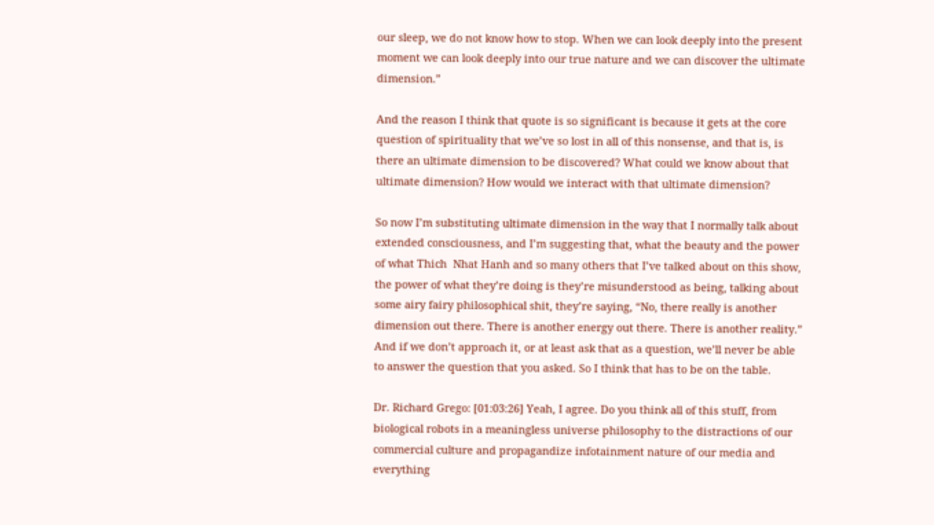our sleep, we do not know how to stop. When we can look deeply into the present moment we can look deeply into our true nature and we can discover the ultimate dimension.”

And the reason I think that quote is so significant is because it gets at the core question of spirituality that we’ve so lost in all of this nonsense, and that is, is there an ultimate dimension to be discovered? What could we know about that ultimate dimension? How would we interact with that ultimate dimension?

So now I’m substituting ultimate dimension in the way that I normally talk about extended consciousness, and I’m suggesting that, what the beauty and the power of what Thich  Nhat Hanh and so many others that I’ve talked about on this show, the power of what they’re doing is they’re misunderstood as being, talking about some airy fairy philosophical shit, they’re saying, “No, there really is another dimension out there. There is another energy out there. There is another reality.” And if we don’t approach it, or at least ask that as a question, we’ll never be able to answer the question that you asked. So I think that has to be on the table.

Dr. Richard Grego: [01:03:26] Yeah, I agree. Do you think all of this stuff, from biological robots in a meaningless universe philosophy to the distractions of our commercial culture and propagandize infotainment nature of our media and everything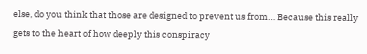else, do you think that those are designed to prevent us from… Because this really gets to the heart of how deeply this conspiracy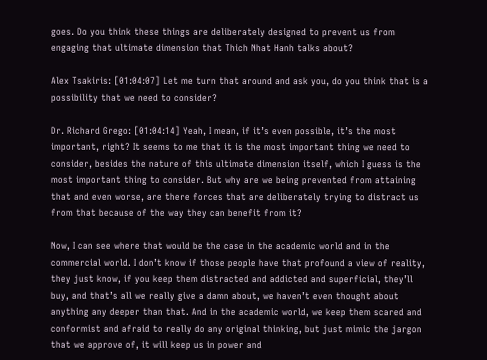goes. Do you think these things are deliberately designed to prevent us from engaging that ultimate dimension that Thich Nhat Hanh talks about?

Alex Tsakiris: [01:04:07] Let me turn that around and ask you, do you think that is a possibility that we need to consider?

Dr. Richard Grego: [01:04:14] Yeah, I mean, if it’s even possible, it’s the most important, right? It seems to me that it is the most important thing we need to consider, besides the nature of this ultimate dimension itself, which I guess is the most important thing to consider. But why are we being prevented from attaining that and even worse, are there forces that are deliberately trying to distract us from that because of the way they can benefit from it?

Now, I can see where that would be the case in the academic world and in the commercial world. I don’t know if those people have that profound a view of reality, they just know, if you keep them distracted and addicted and superficial, they’ll buy, and that’s all we really give a damn about, we haven’t even thought about anything any deeper than that. And in the academic world, we keep them scared and conformist and afraid to really do any original thinking, but just mimic the jargon that we approve of, it will keep us in power and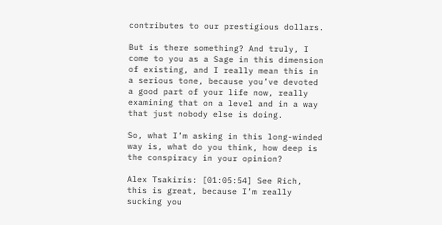contributes to our prestigious dollars.

But is there something? And truly, I come to you as a Sage in this dimension of existing, and I really mean this in a serious tone, because you’ve devoted a good part of your life now, really examining that on a level and in a way that just nobody else is doing.

So, what I’m asking in this long-winded way is, what do you think, how deep is the conspiracy in your opinion?

Alex Tsakiris: [01:05:54] See Rich, this is great, because I’m really sucking you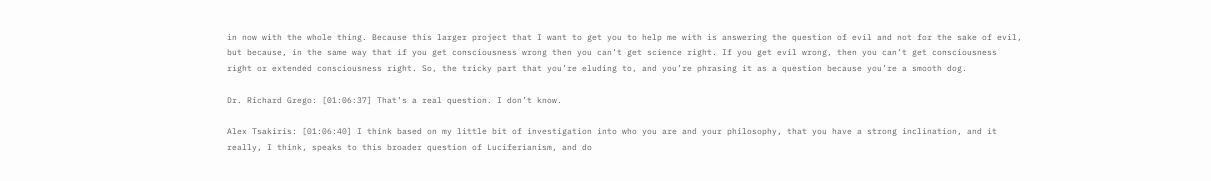in now with the whole thing. Because this larger project that I want to get you to help me with is answering the question of evil and not for the sake of evil, but because, in the same way that if you get consciousness wrong then you can’t get science right. If you get evil wrong, then you can’t get consciousness right or extended consciousness right. So, the tricky part that you’re eluding to, and you’re phrasing it as a question because you’re a smooth dog.

Dr. Richard Grego: [01:06:37] That’s a real question. I don’t know.

Alex Tsakiris: [01:06:40] I think based on my little bit of investigation into who you are and your philosophy, that you have a strong inclination, and it really, I think, speaks to this broader question of Luciferianism, and do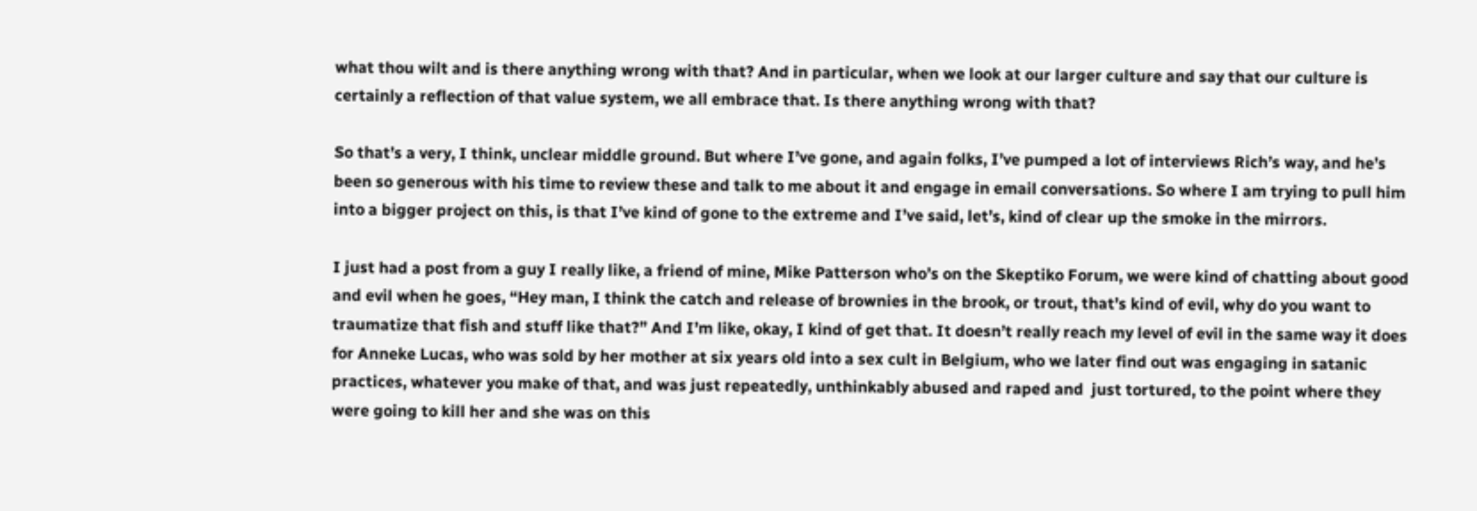what thou wilt and is there anything wrong with that? And in particular, when we look at our larger culture and say that our culture is certainly a reflection of that value system, we all embrace that. Is there anything wrong with that?

So that’s a very, I think, unclear middle ground. But where I’ve gone, and again folks, I’ve pumped a lot of interviews Rich’s way, and he’s been so generous with his time to review these and talk to me about it and engage in email conversations. So where I am trying to pull him into a bigger project on this, is that I’ve kind of gone to the extreme and I’ve said, let’s, kind of clear up the smoke in the mirrors.

I just had a post from a guy I really like, a friend of mine, Mike Patterson who’s on the Skeptiko Forum, we were kind of chatting about good and evil when he goes, “Hey man, I think the catch and release of brownies in the brook, or trout, that’s kind of evil, why do you want to traumatize that fish and stuff like that?” And I’m like, okay, I kind of get that. It doesn’t really reach my level of evil in the same way it does for Anneke Lucas, who was sold by her mother at six years old into a sex cult in Belgium, who we later find out was engaging in satanic practices, whatever you make of that, and was just repeatedly, unthinkably abused and raped and  just tortured, to the point where they were going to kill her and she was on this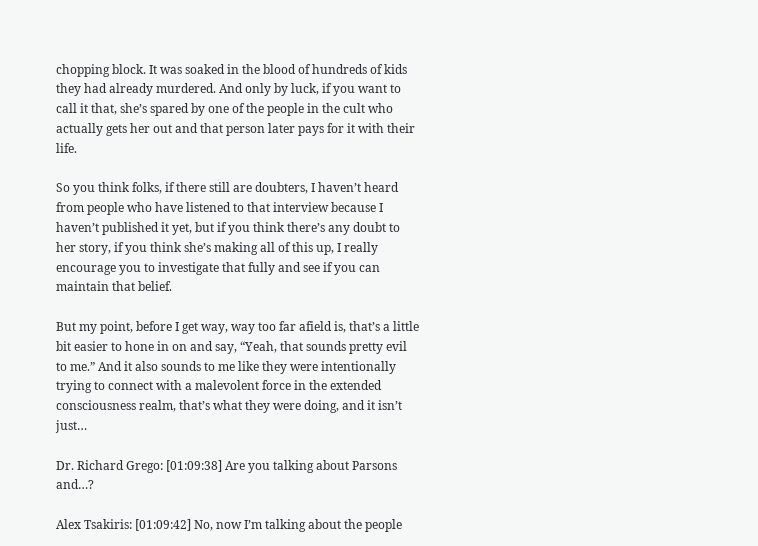chopping block. It was soaked in the blood of hundreds of kids they had already murdered. And only by luck, if you want to call it that, she’s spared by one of the people in the cult who actually gets her out and that person later pays for it with their life.

So you think folks, if there still are doubters, I haven’t heard from people who have listened to that interview because I haven’t published it yet, but if you think there’s any doubt to her story, if you think she’s making all of this up, I really encourage you to investigate that fully and see if you can maintain that belief.

But my point, before I get way, way too far afield is, that’s a little bit easier to hone in on and say, “Yeah, that sounds pretty evil to me.” And it also sounds to me like they were intentionally trying to connect with a malevolent force in the extended consciousness realm, that’s what they were doing, and it isn’t just…

Dr. Richard Grego: [01:09:38] Are you talking about Parsons and…?

Alex Tsakiris: [01:09:42] No, now I’m talking about the people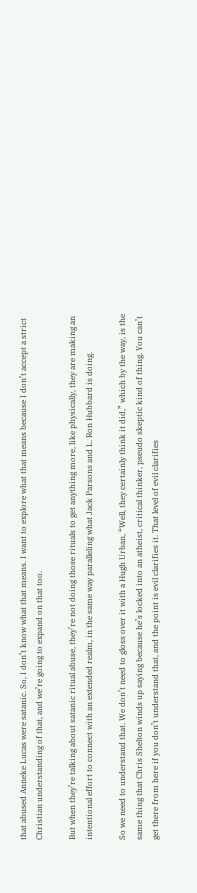that abused Anneke Lucas were satanic. So, I don’t know what that means. I want to explore what that means because I don’t accept a strict Christian understanding of that, and we’re going to expand on that too.

But when they’re talking about satanic ritual abuse, they’re not doing those rituals to get anything more, like physically, they are making an intentional effort to connect with an extended realm, in the same way paralleling what Jack Parsons and L. Ron Hubbard is doing.

So we need to understand that. We don’t need to gloss over it with a Hugh Urban, “Well, they certainly think it did,” which by the way, is the same thing that Chris Shelton winds up saying because he’s locked into an atheist, critical thinker, pseudo skeptic kind of thing. You can’t get there from here if you don’t understand that, and the point is evil clarifies it. That level of evil clarifies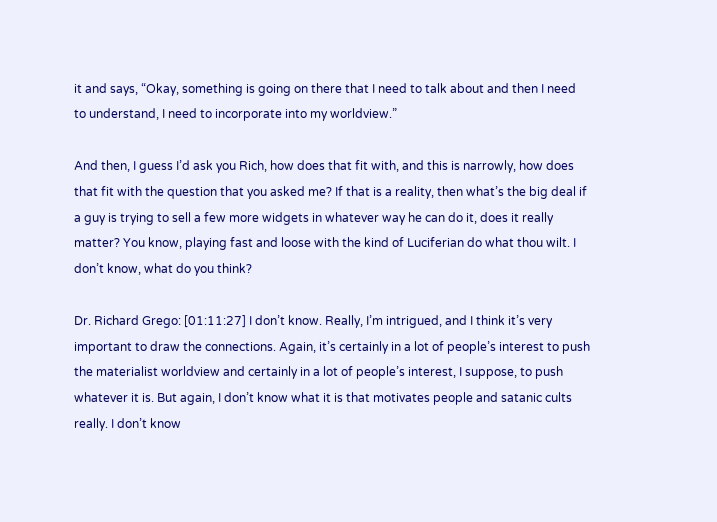it and says, “Okay, something is going on there that I need to talk about and then I need to understand, I need to incorporate into my worldview.”

And then, I guess I’d ask you Rich, how does that fit with, and this is narrowly, how does that fit with the question that you asked me? If that is a reality, then what’s the big deal if a guy is trying to sell a few more widgets in whatever way he can do it, does it really matter? You know, playing fast and loose with the kind of Luciferian do what thou wilt. I don’t know, what do you think?

Dr. Richard Grego: [01:11:27] I don’t know. Really, I’m intrigued, and I think it’s very important to draw the connections. Again, it’s certainly in a lot of people’s interest to push the materialist worldview and certainly in a lot of people’s interest, I suppose, to push whatever it is. But again, I don’t know what it is that motivates people and satanic cults really. I don’t know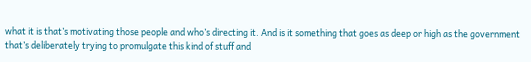what it is that’s motivating those people and who’s directing it. And is it something that goes as deep or high as the government that’s deliberately trying to promulgate this kind of stuff and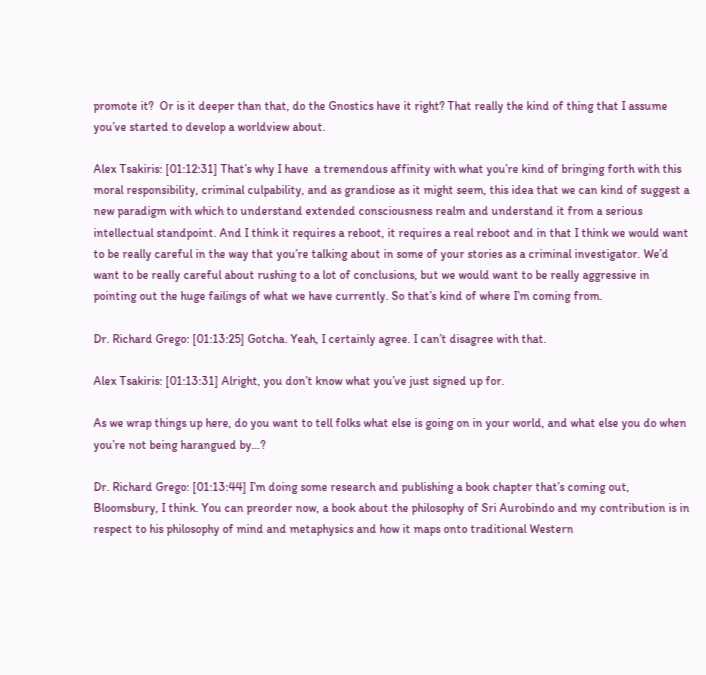promote it?  Or is it deeper than that, do the Gnostics have it right? That really the kind of thing that I assume you’ve started to develop a worldview about.

Alex Tsakiris: [01:12:31] That’s why I have  a tremendous affinity with what you’re kind of bringing forth with this moral responsibility, criminal culpability, and as grandiose as it might seem, this idea that we can kind of suggest a new paradigm with which to understand extended consciousness realm and understand it from a serious intellectual standpoint. And I think it requires a reboot, it requires a real reboot and in that I think we would want to be really careful in the way that you’re talking about in some of your stories as a criminal investigator. We’d want to be really careful about rushing to a lot of conclusions, but we would want to be really aggressive in pointing out the huge failings of what we have currently. So that’s kind of where I’m coming from.

Dr. Richard Grego: [01:13:25] Gotcha. Yeah, I certainly agree. I can’t disagree with that.

Alex Tsakiris: [01:13:31] Alright, you don’t know what you’ve just signed up for.

As we wrap things up here, do you want to tell folks what else is going on in your world, and what else you do when you’re not being harangued by…?

Dr. Richard Grego: [01:13:44] I’m doing some research and publishing a book chapter that’s coming out, Bloomsbury, I think. You can preorder now, a book about the philosophy of Sri Aurobindo and my contribution is in respect to his philosophy of mind and metaphysics and how it maps onto traditional Western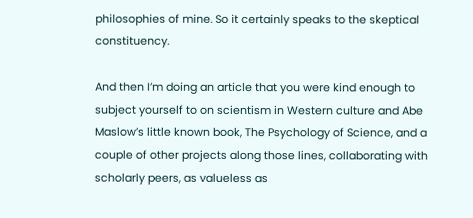philosophies of mine. So it certainly speaks to the skeptical constituency.

And then I’m doing an article that you were kind enough to subject yourself to on scientism in Western culture and Abe Maslow’s little known book, The Psychology of Science, and a couple of other projects along those lines, collaborating with scholarly peers, as valueless as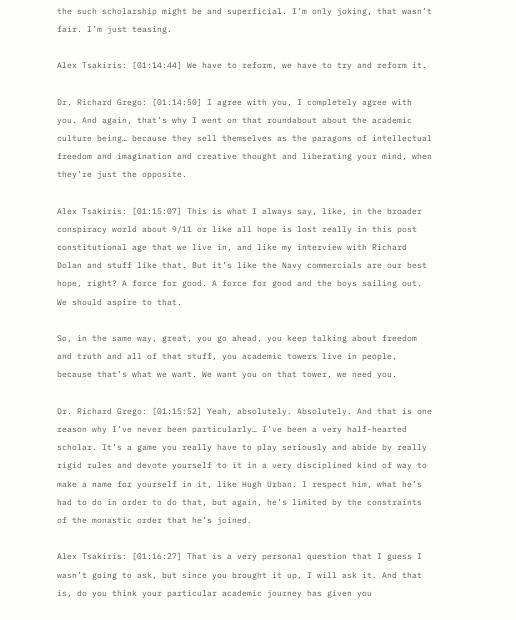the such scholarship might be and superficial. I’m only joking, that wasn’t fair. I’m just teasing.

Alex Tsakiris: [01:14:44] We have to reform, we have to try and reform it.

Dr. Richard Grego: [01:14:50] I agree with you, I completely agree with you. And again, that’s why I went on that roundabout about the academic culture being… because they sell themselves as the paragons of intellectual freedom and imagination and creative thought and liberating your mind, when they’re just the opposite.

Alex Tsakiris: [01:15:07] This is what I always say, like, in the broader conspiracy world about 9/11 or like all hope is lost really in this post constitutional age that we live in, and like my interview with Richard Dolan and stuff like that. But it’s like the Navy commercials are our best hope, right? A force for good. A force for good and the boys sailing out. We should aspire to that.

So, in the same way, great, you go ahead, you keep talking about freedom and truth and all of that stuff, you academic towers live in people, because that’s what we want. We want you on that tower, we need you.

Dr. Richard Grego: [01:15:52] Yeah, absolutely. Absolutely. And that is one reason why I’ve never been particularly… I’ve been a very half-hearted scholar. It’s a game you really have to play seriously and abide by really rigid rules and devote yourself to it in a very disciplined kind of way to make a name for yourself in it, like Hugh Urban. I respect him, what he’s had to do in order to do that, but again, he’s limited by the constraints of the monastic order that he’s joined.

Alex Tsakiris: [01:16:27] That is a very personal question that I guess I wasn’t going to ask, but since you brought it up, I will ask it. And that is, do you think your particular academic journey has given you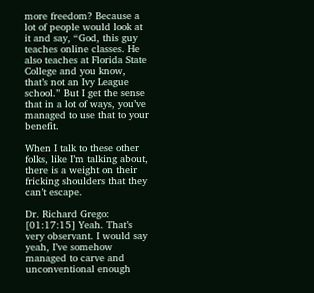more freedom? Because a lot of people would look at it and say, “God, this guy teaches online classes. He also teaches at Florida State College and you know, that’s not an Ivy League school.” But I get the sense that in a lot of ways, you’ve managed to use that to your benefit.

When I talk to these other folks, like I’m talking about, there is a weight on their fricking shoulders that they can’t escape.

Dr. Richard Grego: [01:17:15] Yeah. That’s very observant. I would say yeah, I’ve somehow managed to carve and unconventional enough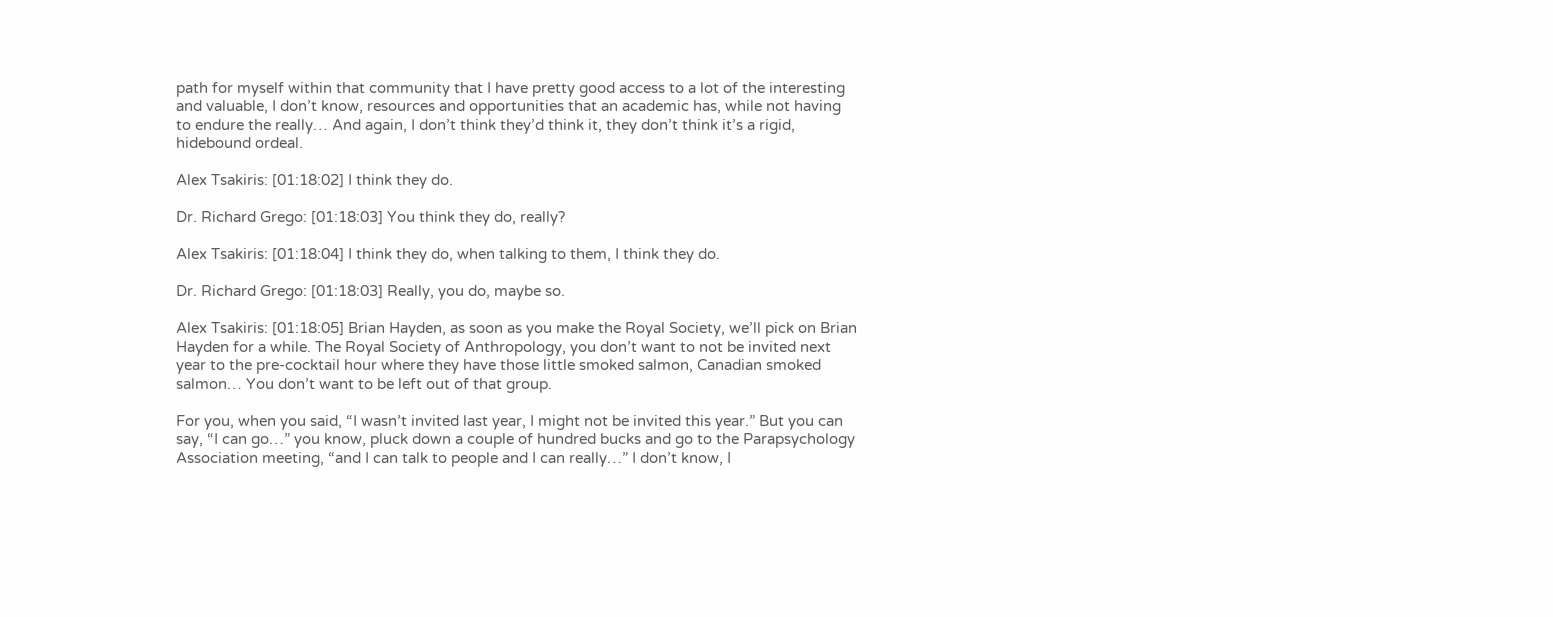path for myself within that community that I have pretty good access to a lot of the interesting and valuable, I don’t know, resources and opportunities that an academic has, while not having to endure the really… And again, I don’t think they’d think it, they don’t think it’s a rigid, hidebound ordeal.

Alex Tsakiris: [01:18:02] I think they do.

Dr. Richard Grego: [01:18:03] You think they do, really?

Alex Tsakiris: [01:18:04] I think they do, when talking to them, I think they do.

Dr. Richard Grego: [01:18:03] Really, you do, maybe so.

Alex Tsakiris: [01:18:05] Brian Hayden, as soon as you make the Royal Society, we’ll pick on Brian Hayden for a while. The Royal Society of Anthropology, you don’t want to not be invited next year to the pre-cocktail hour where they have those little smoked salmon, Canadian smoked salmon… You don’t want to be left out of that group.

For you, when you said, “I wasn’t invited last year, I might not be invited this year.” But you can say, “I can go…” you know, pluck down a couple of hundred bucks and go to the Parapsychology Association meeting, “and I can talk to people and I can really…” I don’t know, I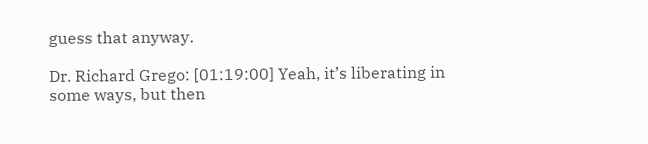guess that anyway.

Dr. Richard Grego: [01:19:00] Yeah, it’s liberating in some ways, but then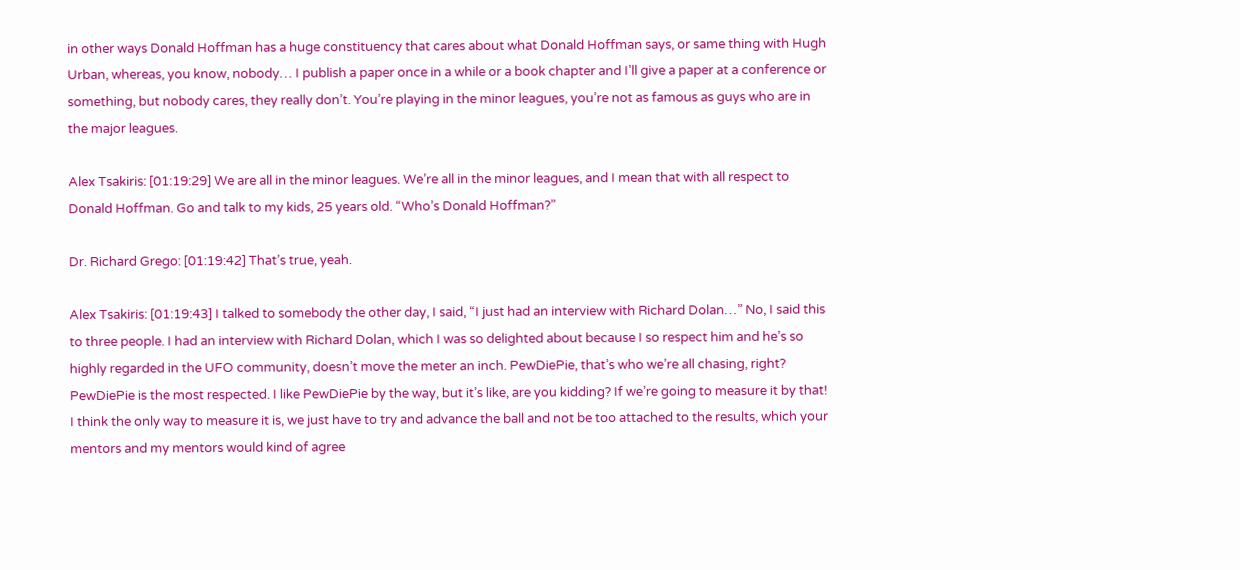in other ways Donald Hoffman has a huge constituency that cares about what Donald Hoffman says, or same thing with Hugh Urban, whereas, you know, nobody… I publish a paper once in a while or a book chapter and I’ll give a paper at a conference or something, but nobody cares, they really don’t. You’re playing in the minor leagues, you’re not as famous as guys who are in the major leagues.

Alex Tsakiris: [01:19:29] We are all in the minor leagues. We’re all in the minor leagues, and I mean that with all respect to Donald Hoffman. Go and talk to my kids, 25 years old. “Who’s Donald Hoffman?”

Dr. Richard Grego: [01:19:42] That’s true, yeah.

Alex Tsakiris: [01:19:43] I talked to somebody the other day, I said, “I just had an interview with Richard Dolan…” No, I said this to three people. I had an interview with Richard Dolan, which I was so delighted about because I so respect him and he’s so highly regarded in the UFO community, doesn’t move the meter an inch. PewDiePie, that’s who we’re all chasing, right? PewDiePie is the most respected. I like PewDiePie by the way, but it’s like, are you kidding? If we’re going to measure it by that! I think the only way to measure it is, we just have to try and advance the ball and not be too attached to the results, which your mentors and my mentors would kind of agree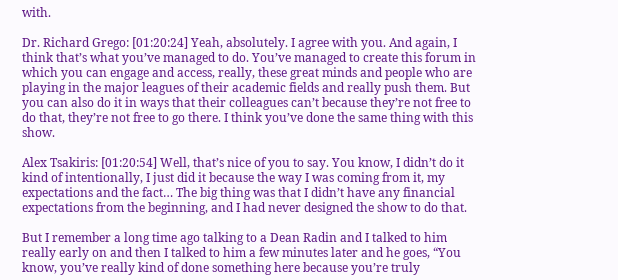with.

Dr. Richard Grego: [01:20:24] Yeah, absolutely. I agree with you. And again, I think that’s what you’ve managed to do. You’ve managed to create this forum in which you can engage and access, really, these great minds and people who are playing in the major leagues of their academic fields and really push them. But you can also do it in ways that their colleagues can’t because they’re not free to do that, they’re not free to go there. I think you’ve done the same thing with this show.

Alex Tsakiris: [01:20:54] Well, that’s nice of you to say. You know, I didn’t do it kind of intentionally, I just did it because the way I was coming from it, my expectations and the fact… The big thing was that I didn’t have any financial expectations from the beginning, and I had never designed the show to do that.

But I remember a long time ago talking to a Dean Radin and I talked to him really early on and then I talked to him a few minutes later and he goes, “You know, you’ve really kind of done something here because you’re truly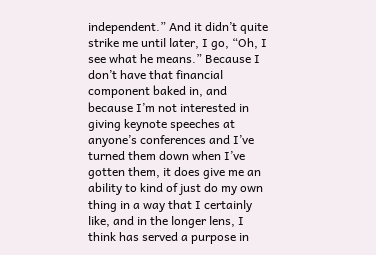independent.” And it didn’t quite strike me until later, I go, “Oh, I see what he means.” Because I don’t have that financial component baked in, and because I’m not interested in giving keynote speeches at anyone’s conferences and I’ve turned them down when I’ve gotten them, it does give me an ability to kind of just do my own thing in a way that I certainly like, and in the longer lens, I think has served a purpose in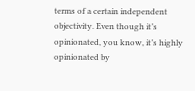terms of a certain independent objectivity. Even though it’s opinionated, you know, it’s highly opinionated by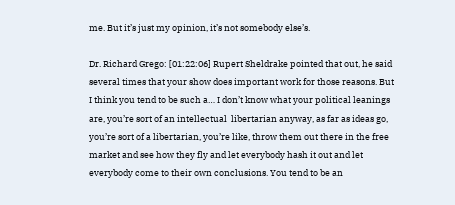me. But it’s just my opinion, it’s not somebody else’s.

Dr. Richard Grego: [01:22:06] Rupert Sheldrake pointed that out, he said several times that your show does important work for those reasons. But I think you tend to be such a… I don’t know what your political leanings are, you’re sort of an intellectual  libertarian anyway, as far as ideas go, you’re sort of a libertarian, you’re like, throw them out there in the free market and see how they fly and let everybody hash it out and let everybody come to their own conclusions. You tend to be an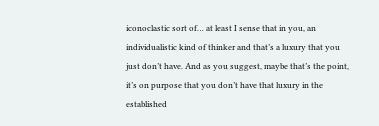iconoclastic sort of… at least I sense that in you, an individualistic kind of thinker and that’s a luxury that you just don’t have. And as you suggest, maybe that’s the point, it’s on purpose that you don’t have that luxury in the established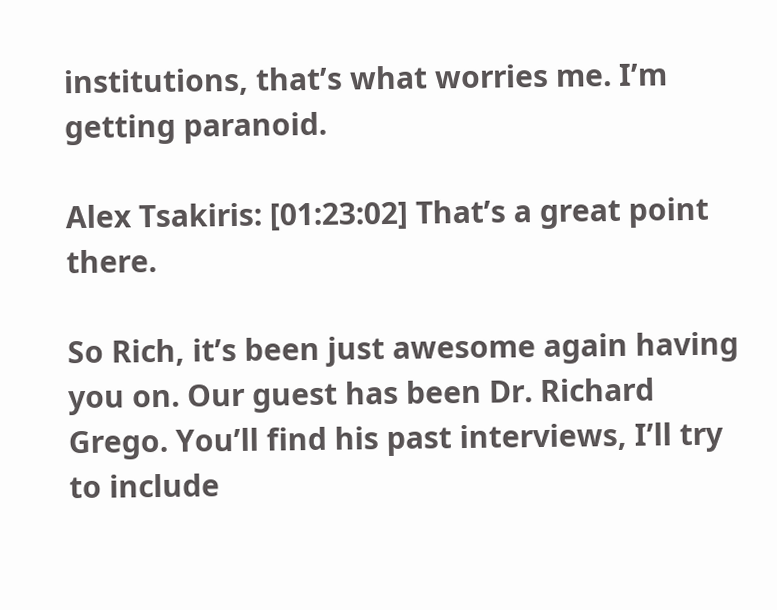institutions, that’s what worries me. I’m getting paranoid.

Alex Tsakiris: [01:23:02] That’s a great point there.

So Rich, it’s been just awesome again having you on. Our guest has been Dr. Richard Grego. You’ll find his past interviews, I’ll try to include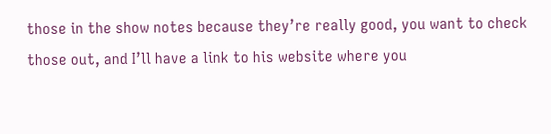those in the show notes because they’re really good, you want to check those out, and I’ll have a link to his website where you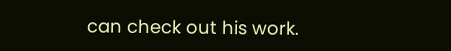can check out his work.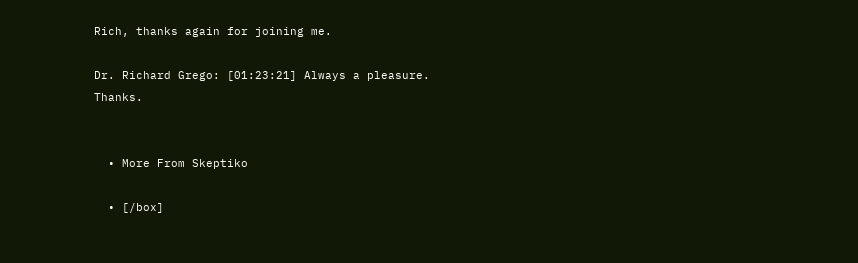Rich, thanks again for joining me.

Dr. Richard Grego: [01:23:21] Always a pleasure. Thanks.


  • More From Skeptiko

  • [/box]